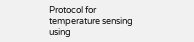Protocol for temperature sensing using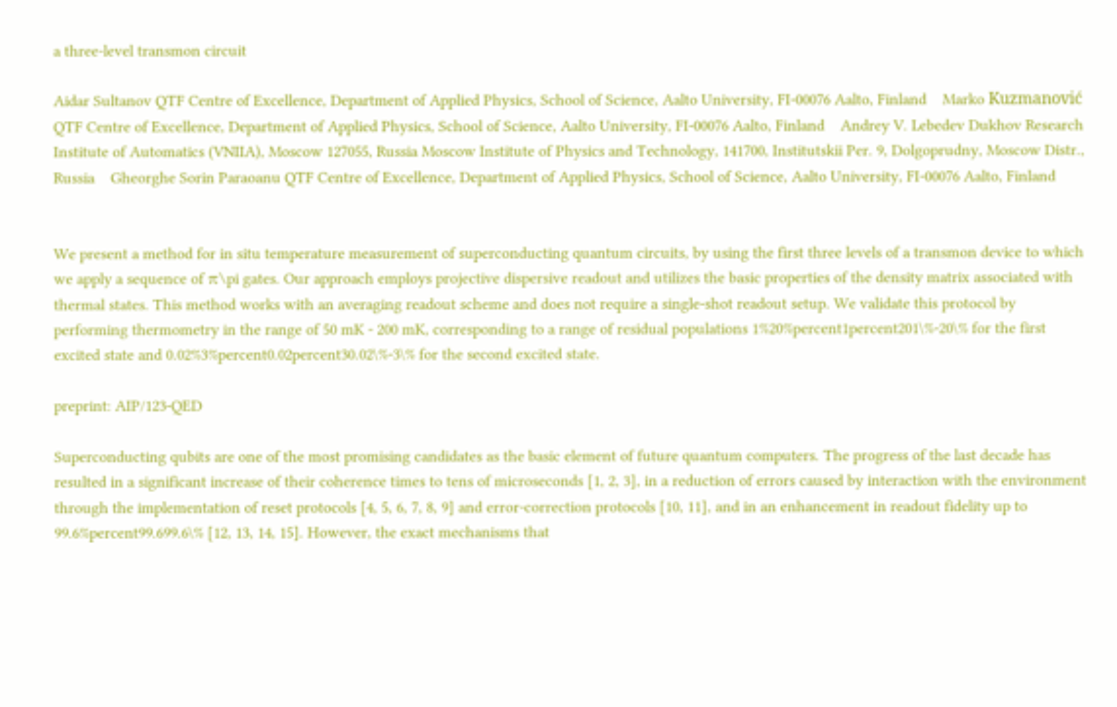a three-level transmon circuit

Aidar Sultanov QTF Centre of Excellence, Department of Applied Physics, School of Science, Aalto University, FI-00076 Aalto, Finland    Marko Kuzmanović QTF Centre of Excellence, Department of Applied Physics, School of Science, Aalto University, FI-00076 Aalto, Finland    Andrey V. Lebedev Dukhov Research Institute of Automatics (VNIIA), Moscow 127055, Russia Moscow Institute of Physics and Technology, 141700, Institutskii Per. 9, Dolgoprudny, Moscow Distr., Russia    Gheorghe Sorin Paraoanu QTF Centre of Excellence, Department of Applied Physics, School of Science, Aalto University, FI-00076 Aalto, Finland


We present a method for in situ temperature measurement of superconducting quantum circuits, by using the first three levels of a transmon device to which we apply a sequence of π\pi gates. Our approach employs projective dispersive readout and utilizes the basic properties of the density matrix associated with thermal states. This method works with an averaging readout scheme and does not require a single-shot readout setup. We validate this protocol by performing thermometry in the range of 50 mK - 200 mK, corresponding to a range of residual populations 1%20%percent1percent201\%-20\% for the first excited state and 0.02%3%percent0.02percent30.02\%-3\% for the second excited state.

preprint: AIP/123-QED

Superconducting qubits are one of the most promising candidates as the basic element of future quantum computers. The progress of the last decade has resulted in a significant increase of their coherence times to tens of microseconds [1, 2, 3], in a reduction of errors caused by interaction with the environment through the implementation of reset protocols [4, 5, 6, 7, 8, 9] and error-correction protocols [10, 11], and in an enhancement in readout fidelity up to 99.6%percent99.699.6\% [12, 13, 14, 15]. However, the exact mechanisms that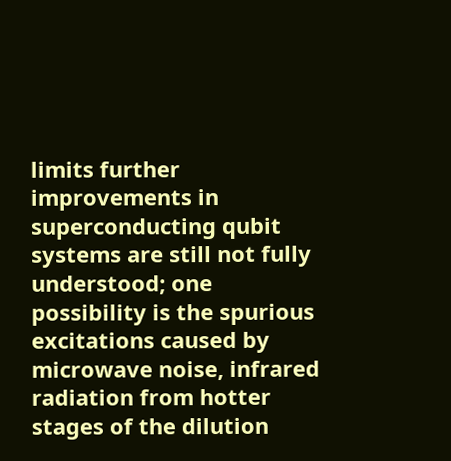limits further improvements in superconducting qubit systems are still not fully understood; one possibility is the spurious excitations caused by microwave noise, infrared radiation from hotter stages of the dilution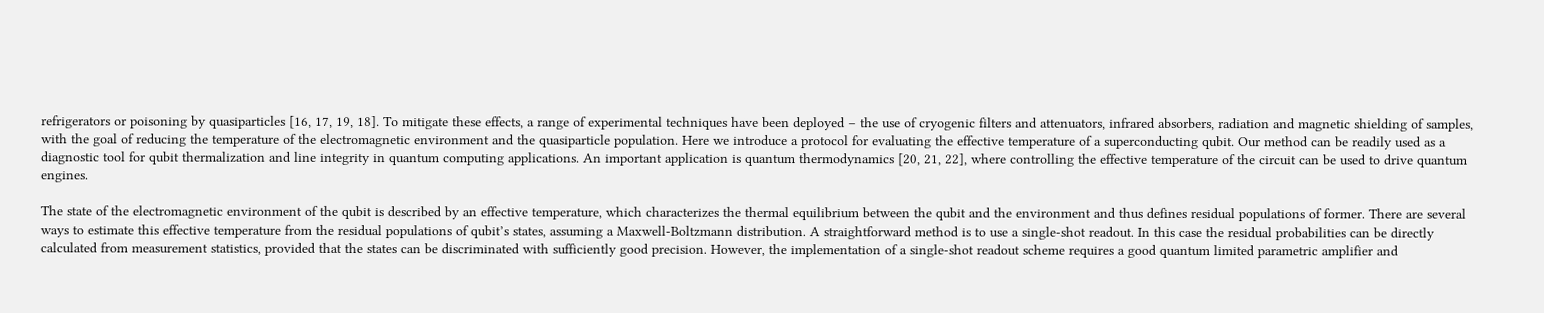refrigerators or poisoning by quasiparticles [16, 17, 19, 18]. To mitigate these effects, a range of experimental techniques have been deployed – the use of cryogenic filters and attenuators, infrared absorbers, radiation and magnetic shielding of samples, with the goal of reducing the temperature of the electromagnetic environment and the quasiparticle population. Here we introduce a protocol for evaluating the effective temperature of a superconducting qubit. Our method can be readily used as a diagnostic tool for qubit thermalization and line integrity in quantum computing applications. An important application is quantum thermodynamics [20, 21, 22], where controlling the effective temperature of the circuit can be used to drive quantum engines.

The state of the electromagnetic environment of the qubit is described by an effective temperature, which characterizes the thermal equilibrium between the qubit and the environment and thus defines residual populations of former. There are several ways to estimate this effective temperature from the residual populations of qubit’s states, assuming a Maxwell-Boltzmann distribution. A straightforward method is to use a single-shot readout. In this case the residual probabilities can be directly calculated from measurement statistics, provided that the states can be discriminated with sufficiently good precision. However, the implementation of a single-shot readout scheme requires a good quantum limited parametric amplifier and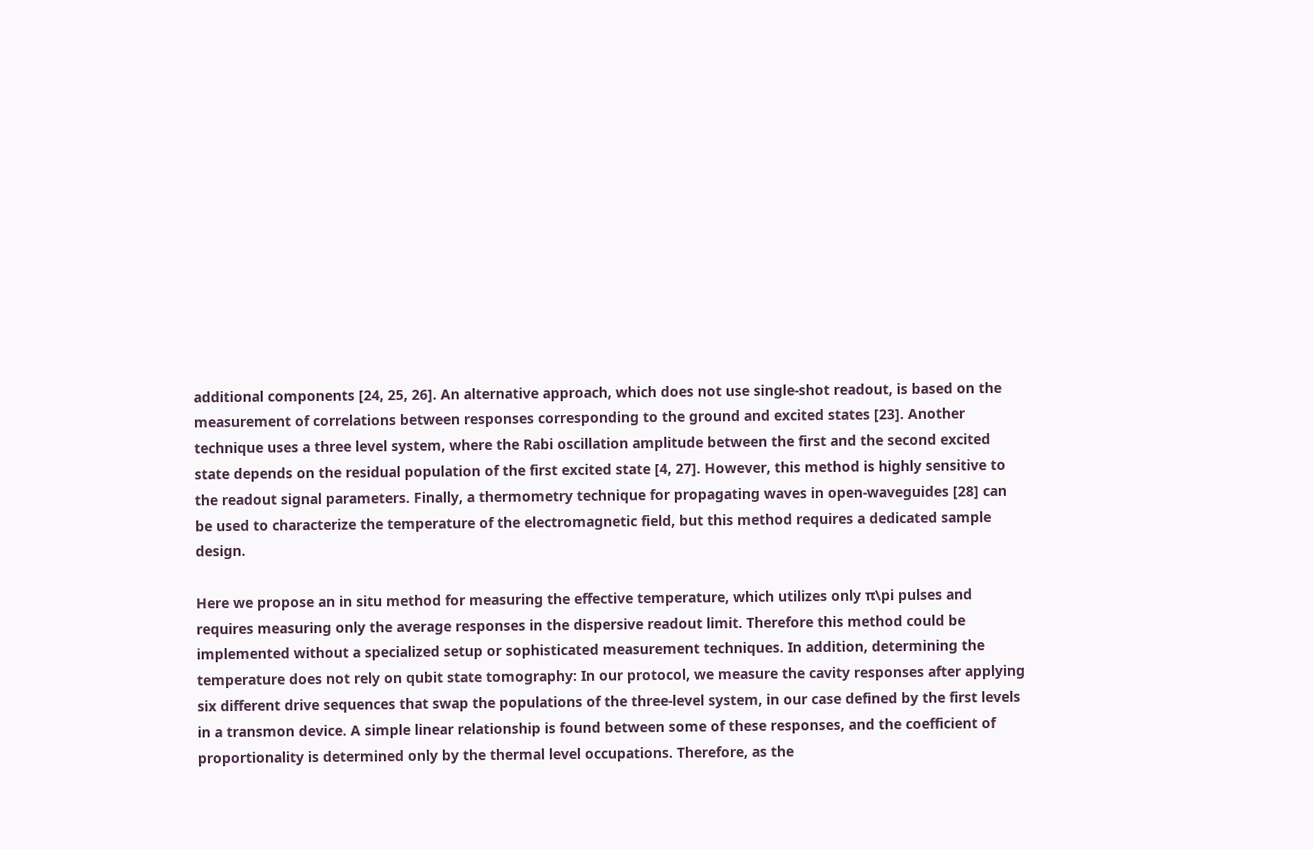additional components [24, 25, 26]. An alternative approach, which does not use single-shot readout, is based on the measurement of correlations between responses corresponding to the ground and excited states [23]. Another technique uses a three level system, where the Rabi oscillation amplitude between the first and the second excited state depends on the residual population of the first excited state [4, 27]. However, this method is highly sensitive to the readout signal parameters. Finally, a thermometry technique for propagating waves in open-waveguides [28] can be used to characterize the temperature of the electromagnetic field, but this method requires a dedicated sample design.

Here we propose an in situ method for measuring the effective temperature, which utilizes only π\pi pulses and requires measuring only the average responses in the dispersive readout limit. Therefore this method could be implemented without a specialized setup or sophisticated measurement techniques. In addition, determining the temperature does not rely on qubit state tomography: In our protocol, we measure the cavity responses after applying six different drive sequences that swap the populations of the three-level system, in our case defined by the first levels in a transmon device. A simple linear relationship is found between some of these responses, and the coefficient of proportionality is determined only by the thermal level occupations. Therefore, as the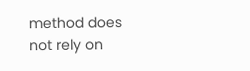method does not rely on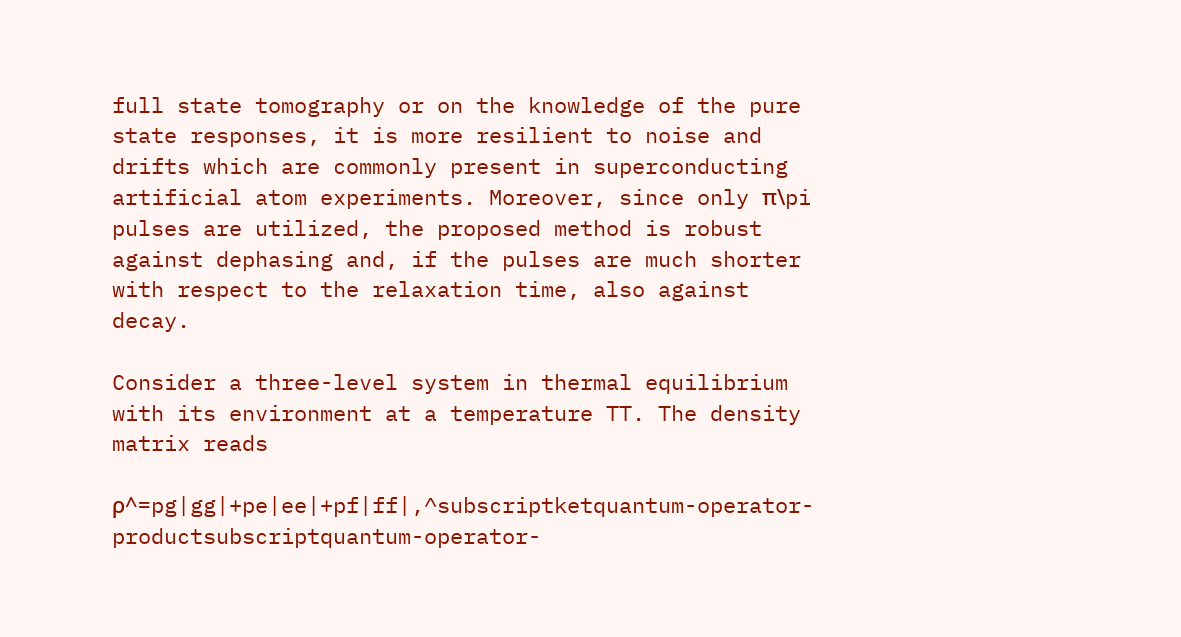full state tomography or on the knowledge of the pure state responses, it is more resilient to noise and drifts which are commonly present in superconducting artificial atom experiments. Moreover, since only π\pi pulses are utilized, the proposed method is robust against dephasing and, if the pulses are much shorter with respect to the relaxation time, also against decay.

Consider a three-level system in thermal equilibrium with its environment at a temperature TT. The density matrix reads

ρ^=pg|gg|+pe|ee|+pf|ff|,^subscriptketquantum-operator-productsubscriptquantum-operator-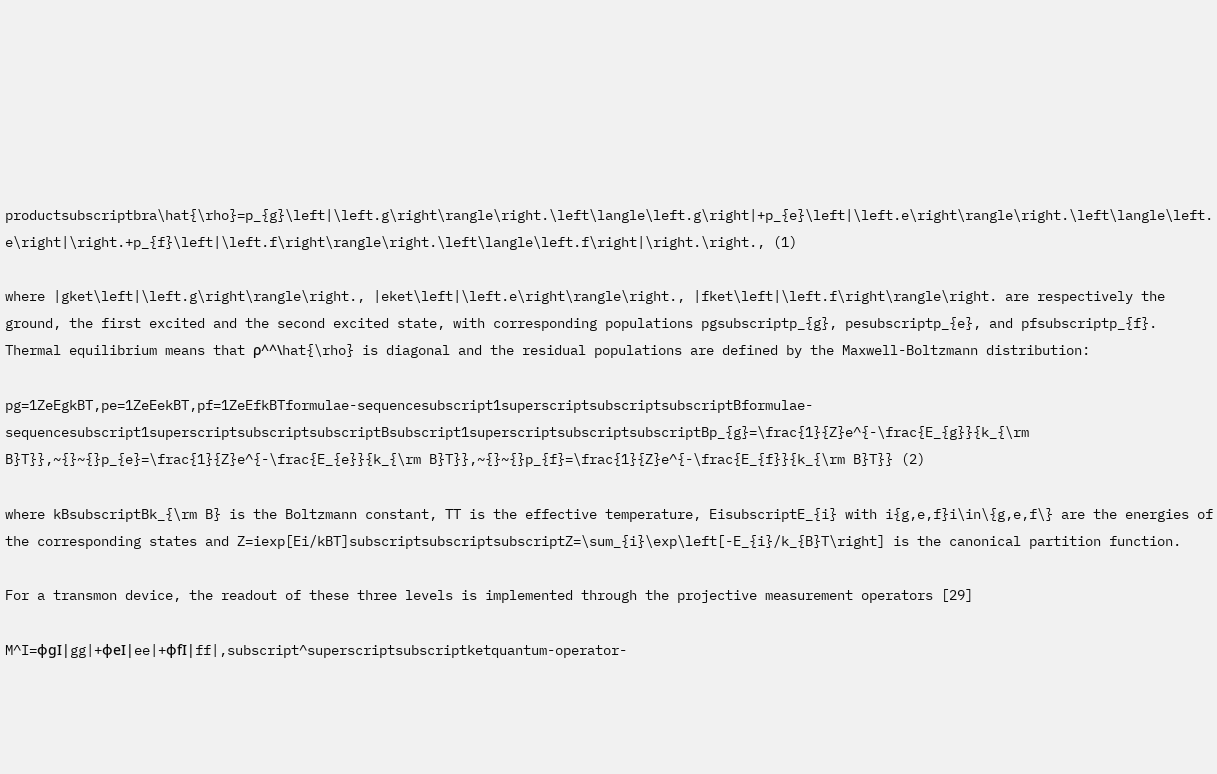productsubscriptbra\hat{\rho}=p_{g}\left|\left.g\right\rangle\right.\left\langle\left.g\right|+p_{e}\left|\left.e\right\rangle\right.\left\langle\left.e\right|\right.+p_{f}\left|\left.f\right\rangle\right.\left\langle\left.f\right|\right.\right., (1)

where |gket\left|\left.g\right\rangle\right., |eket\left|\left.e\right\rangle\right., |fket\left|\left.f\right\rangle\right. are respectively the ground, the first excited and the second excited state, with corresponding populations pgsubscriptp_{g}, pesubscriptp_{e}, and pfsubscriptp_{f}. Thermal equilibrium means that ρ^^\hat{\rho} is diagonal and the residual populations are defined by the Maxwell-Boltzmann distribution:

pg=1ZeEgkBT,pe=1ZeEekBT,pf=1ZeEfkBTformulae-sequencesubscript1superscriptsubscriptsubscriptBformulae-sequencesubscript1superscriptsubscriptsubscriptBsubscript1superscriptsubscriptsubscriptBp_{g}=\frac{1}{Z}e^{-\frac{E_{g}}{k_{\rm B}T}},~{}~{}p_{e}=\frac{1}{Z}e^{-\frac{E_{e}}{k_{\rm B}T}},~{}~{}p_{f}=\frac{1}{Z}e^{-\frac{E_{f}}{k_{\rm B}T}} (2)

where kBsubscriptBk_{\rm B} is the Boltzmann constant, TT is the effective temperature, EisubscriptE_{i} with i{g,e,f}i\in\{g,e,f\} are the energies of the corresponding states and Z=iexp[Ei/kBT]subscriptsubscriptsubscriptZ=\sum_{i}\exp\left[-E_{i}/k_{B}T\right] is the canonical partition function.

For a transmon device, the readout of these three levels is implemented through the projective measurement operators [29]

M^I=φgI|gg|+φeI|ee|+φfI|ff|,subscript^superscriptsubscriptketquantum-operator-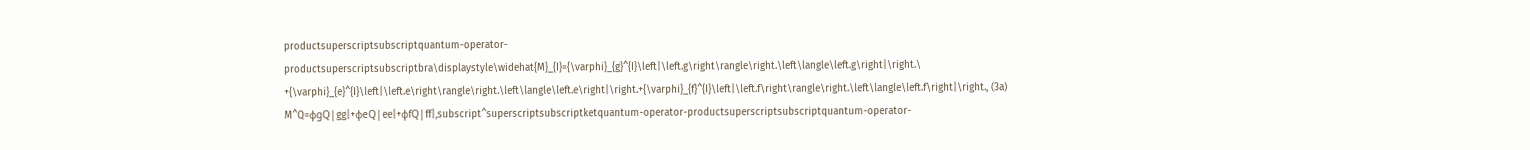productsuperscriptsubscriptquantum-operator-productsuperscriptsubscriptbra\displaystyle\widehat{M}_{I}={\varphi}_{g}^{I}\left|\left.g\right\rangle\right.\left\langle\left.g\right|\right.\ +{\varphi}_{e}^{I}\left|\left.e\right\rangle\right.\left\langle\left.e\right|\right.+{\varphi}_{f}^{I}\left|\left.f\right\rangle\right.\left\langle\left.f\right|\right., (3a)
M^Q=φgQ|gg|+φeQ|ee|+φfQ|ff|,subscript^superscriptsubscriptketquantum-operator-productsuperscriptsubscriptquantum-operator-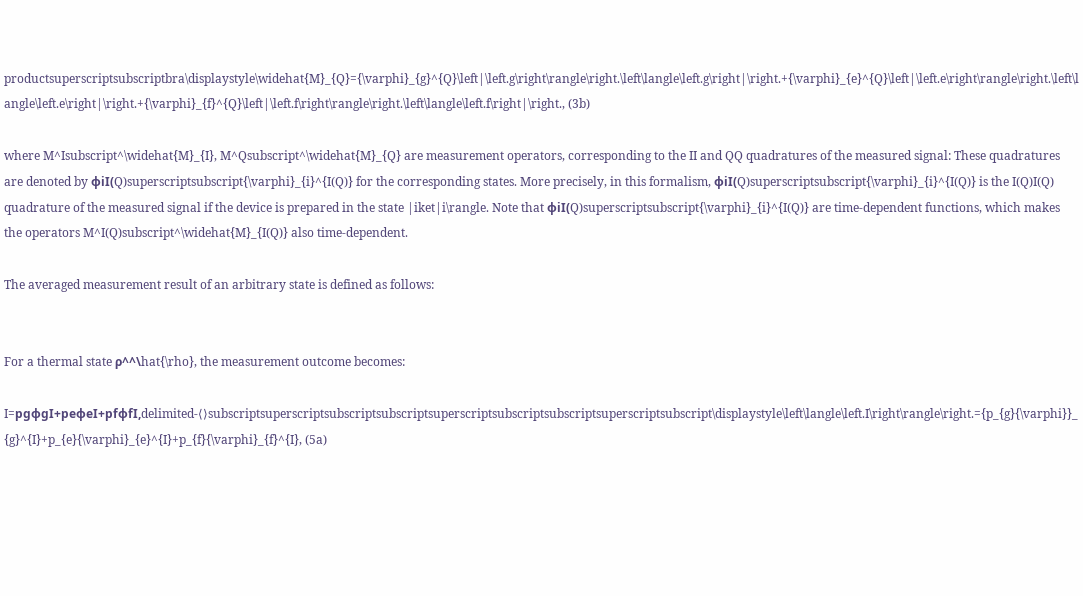productsuperscriptsubscriptbra\displaystyle\widehat{M}_{Q}={\varphi}_{g}^{Q}\left|\left.g\right\rangle\right.\left\langle\left.g\right|\right.+{\varphi}_{e}^{Q}\left|\left.e\right\rangle\right.\left\langle\left.e\right|\right.+{\varphi}_{f}^{Q}\left|\left.f\right\rangle\right.\left\langle\left.f\right|\right., (3b)

where M^Isubscript^\widehat{M}_{I}, M^Qsubscript^\widehat{M}_{Q} are measurement operators, corresponding to the II and QQ quadratures of the measured signal: These quadratures are denoted by φiI(Q)superscriptsubscript{\varphi}_{i}^{I(Q)} for the corresponding states. More precisely, in this formalism, φiI(Q)superscriptsubscript{\varphi}_{i}^{I(Q)} is the I(Q)I(Q) quadrature of the measured signal if the device is prepared in the state |iket|i\rangle. Note that φiI(Q)superscriptsubscript{\varphi}_{i}^{I(Q)} are time-dependent functions, which makes the operators M^I(Q)subscript^\widehat{M}_{I(Q)} also time-dependent.

The averaged measurement result of an arbitrary state is defined as follows:


For a thermal state ρ^^\hat{\rho}, the measurement outcome becomes:

I=pgφgI+peφeI+pfφfI,delimited-⟨⟩subscriptsuperscriptsubscriptsubscriptsuperscriptsubscriptsubscriptsuperscriptsubscript\displaystyle\left\langle\left.I\right\rangle\right.={p_{g}{\varphi}}_{g}^{I}+p_{e}{\varphi}_{e}^{I}+p_{f}{\varphi}_{f}^{I}, (5a)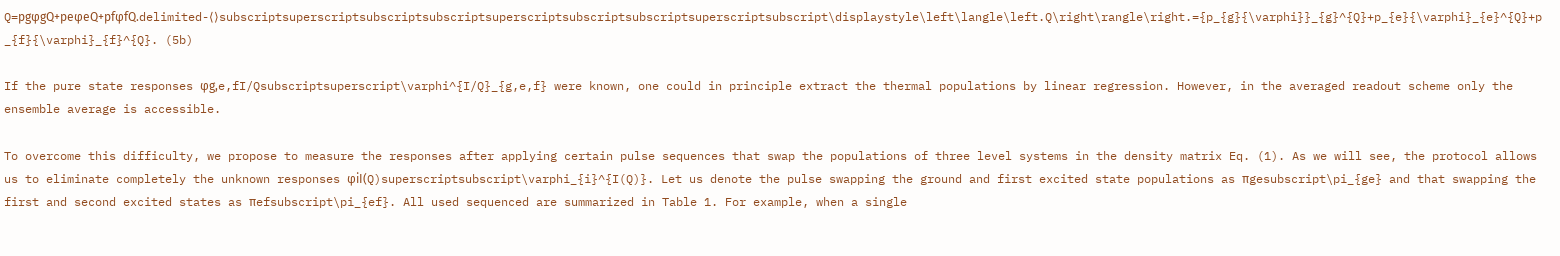Q=pgφgQ+peφeQ+pfφfQ.delimited-⟨⟩subscriptsuperscriptsubscriptsubscriptsuperscriptsubscriptsubscriptsuperscriptsubscript\displaystyle\left\langle\left.Q\right\rangle\right.={p_{g}{\varphi}}_{g}^{Q}+p_{e}{\varphi}_{e}^{Q}+p_{f}{\varphi}_{f}^{Q}. (5b)

If the pure state responses φg,e,fI/Qsubscriptsuperscript\varphi^{I/Q}_{g,e,f} were known, one could in principle extract the thermal populations by linear regression. However, in the averaged readout scheme only the ensemble average is accessible.

To overcome this difficulty, we propose to measure the responses after applying certain pulse sequences that swap the populations of three level systems in the density matrix Eq. (1). As we will see, the protocol allows us to eliminate completely the unknown responses φiI(Q)superscriptsubscript\varphi_{i}^{I(Q)}. Let us denote the pulse swapping the ground and first excited state populations as πgesubscript\pi_{ge} and that swapping the first and second excited states as πefsubscript\pi_{ef}. All used sequenced are summarized in Table 1. For example, when a single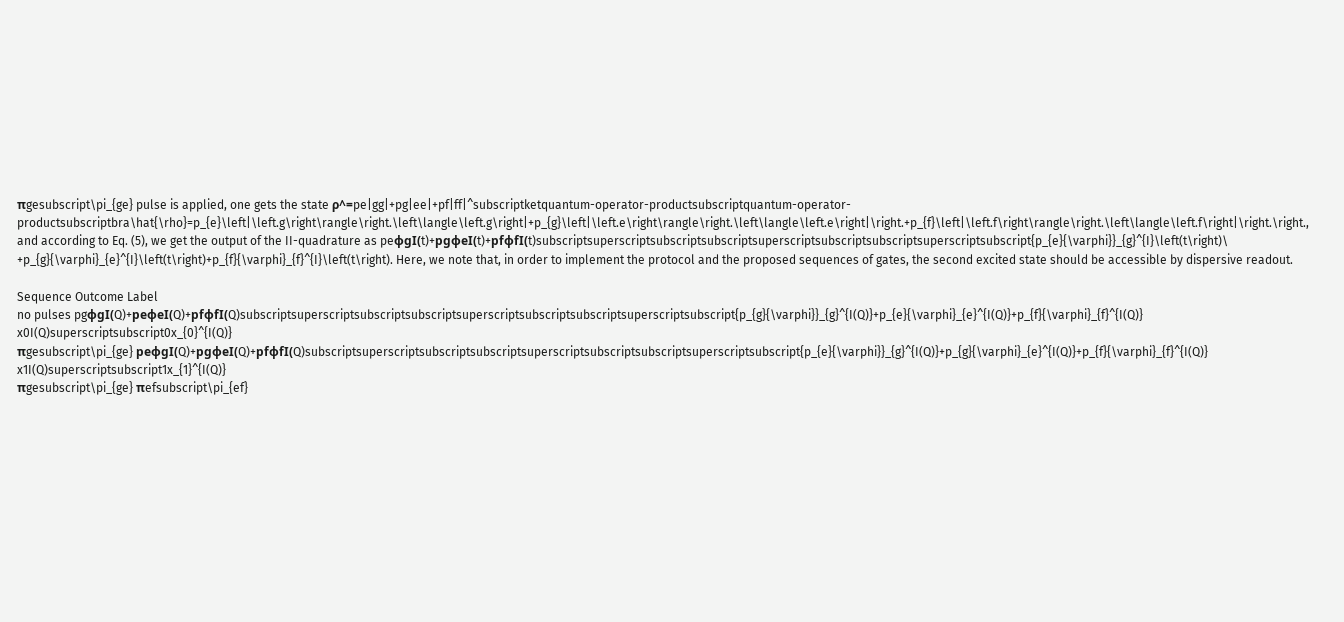πgesubscript\pi_{ge} pulse is applied, one gets the state ρ^=pe|gg|+pg|ee|+pf|ff|^subscriptketquantum-operator-productsubscriptquantum-operator-productsubscriptbra\hat{\rho}=p_{e}\left|\left.g\right\rangle\right.\left\langle\left.g\right|+p_{g}\left|\left.e\right\rangle\right.\left\langle\left.e\right|\right.+p_{f}\left|\left.f\right\rangle\right.\left\langle\left.f\right|\right.\right., and according to Eq. (5), we get the output of the II-quadrature as peφgI(t)+pgφeI(t)+pfφfI(t)subscriptsuperscriptsubscriptsubscriptsuperscriptsubscriptsubscriptsuperscriptsubscript{p_{e}{\varphi}}_{g}^{I}\left(t\right)\ +p_{g}{\varphi}_{e}^{I}\left(t\right)+p_{f}{\varphi}_{f}^{I}\left(t\right). Here, we note that, in order to implement the protocol and the proposed sequences of gates, the second excited state should be accessible by dispersive readout.

Sequence Outcome Label
no pulses pgφgI(Q)+peφeI(Q)+pfφfI(Q)subscriptsuperscriptsubscriptsubscriptsuperscriptsubscriptsubscriptsuperscriptsubscript{p_{g}{\varphi}}_{g}^{I(Q)}+p_{e}{\varphi}_{e}^{I(Q)}+p_{f}{\varphi}_{f}^{I(Q)} x0I(Q)superscriptsubscript0x_{0}^{I(Q)}
πgesubscript\pi_{ge} peφgI(Q)+pgφeI(Q)+pfφfI(Q)subscriptsuperscriptsubscriptsubscriptsuperscriptsubscriptsubscriptsuperscriptsubscript{p_{e}{\varphi}}_{g}^{I(Q)}+p_{g}{\varphi}_{e}^{I(Q)}+p_{f}{\varphi}_{f}^{I(Q)} x1I(Q)superscriptsubscript1x_{1}^{I(Q)}
πgesubscript\pi_{ge} πefsubscript\pi_{ef}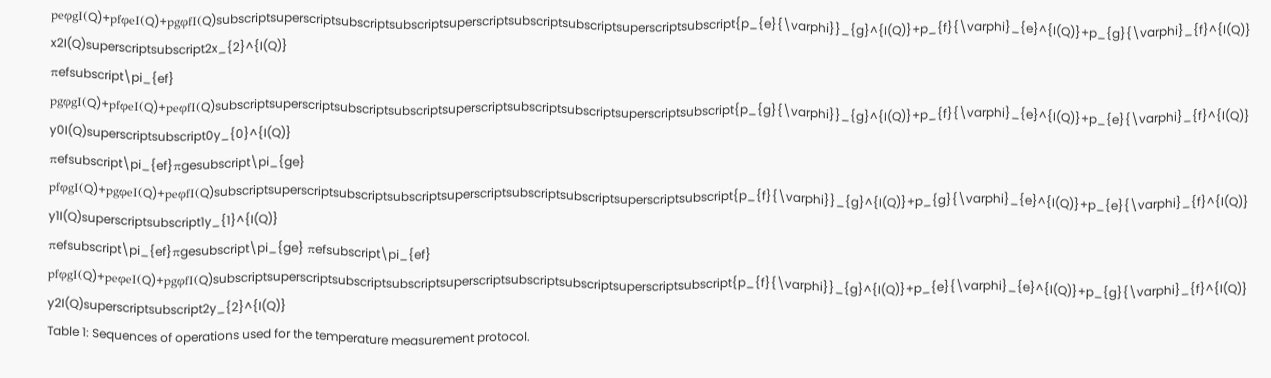peφgI(Q)+pfφeI(Q)+pgφfI(Q)subscriptsuperscriptsubscriptsubscriptsuperscriptsubscriptsubscriptsuperscriptsubscript{p_{e}{\varphi}}_{g}^{I(Q)}+p_{f}{\varphi}_{e}^{I(Q)}+p_{g}{\varphi}_{f}^{I(Q)} x2I(Q)superscriptsubscript2x_{2}^{I(Q)}
πefsubscript\pi_{ef} pgφgI(Q)+pfφeI(Q)+peφfI(Q)subscriptsuperscriptsubscriptsubscriptsuperscriptsubscriptsubscriptsuperscriptsubscript{p_{g}{\varphi}}_{g}^{I(Q)}+p_{f}{\varphi}_{e}^{I(Q)}+p_{e}{\varphi}_{f}^{I(Q)} y0I(Q)superscriptsubscript0y_{0}^{I(Q)}
πefsubscript\pi_{ef}πgesubscript\pi_{ge} pfφgI(Q)+pgφeI(Q)+peφfI(Q)subscriptsuperscriptsubscriptsubscriptsuperscriptsubscriptsubscriptsuperscriptsubscript{p_{f}{\varphi}}_{g}^{I(Q)}+p_{g}{\varphi}_{e}^{I(Q)}+p_{e}{\varphi}_{f}^{I(Q)} y1I(Q)superscriptsubscript1y_{1}^{I(Q)}
πefsubscript\pi_{ef}πgesubscript\pi_{ge} πefsubscript\pi_{ef} pfφgI(Q)+peφeI(Q)+pgφfI(Q)subscriptsuperscriptsubscriptsubscriptsuperscriptsubscriptsubscriptsuperscriptsubscript{p_{f}{\varphi}}_{g}^{I(Q)}+p_{e}{\varphi}_{e}^{I(Q)}+p_{g}{\varphi}_{f}^{I(Q)} y2I(Q)superscriptsubscript2y_{2}^{I(Q)}
Table 1: Sequences of operations used for the temperature measurement protocol.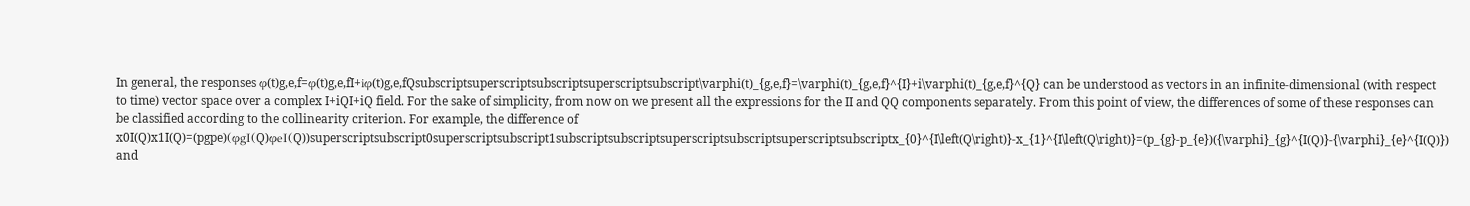In general, the responses φ(t)g,e,f=φ(t)g,e,fI+iφ(t)g,e,fQsubscriptsuperscriptsubscriptsuperscriptsubscript\varphi(t)_{g,e,f}=\varphi(t)_{g,e,f}^{I}+i\varphi(t)_{g,e,f}^{Q} can be understood as vectors in an infinite-dimensional (with respect to time) vector space over a complex I+iQI+iQ field. For the sake of simplicity, from now on we present all the expressions for the II and QQ components separately. From this point of view, the differences of some of these responses can be classified according to the collinearity criterion. For example, the difference of x0I(Q)x1I(Q)=(pgpe)(φgI(Q)φeI(Q))superscriptsubscript0superscriptsubscript1subscriptsubscriptsuperscriptsubscriptsuperscriptsubscriptx_{0}^{I\left(Q\right)}-x_{1}^{I\left(Q\right)}=(p_{g}-p_{e})({\varphi}_{g}^{I(Q)}-{\varphi}_{e}^{I(Q)}) and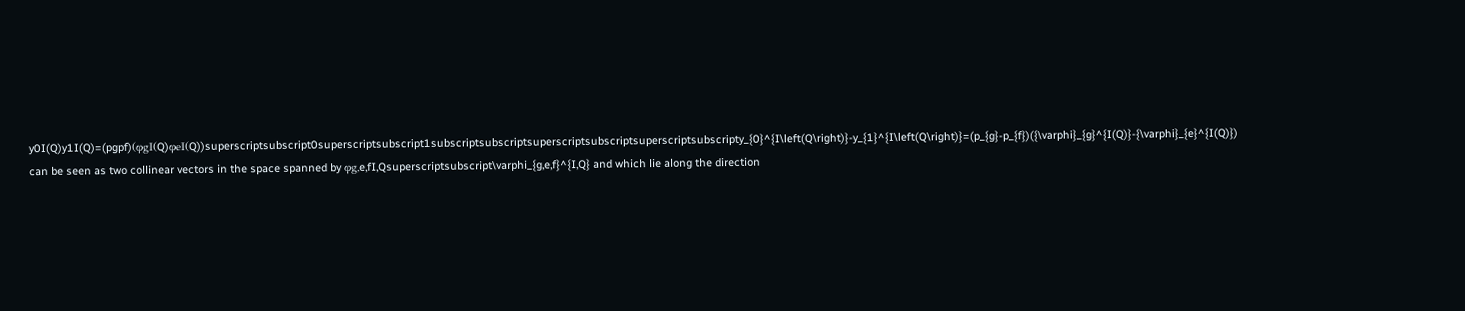y0I(Q)y1I(Q)=(pgpf)(φgI(Q)φeI(Q))superscriptsubscript0superscriptsubscript1subscriptsubscriptsuperscriptsubscriptsuperscriptsubscripty_{0}^{I\left(Q\right)}-y_{1}^{I\left(Q\right)}=(p_{g}-p_{f})({\varphi}_{g}^{I(Q)}-{\varphi}_{e}^{I(Q)}) can be seen as two collinear vectors in the space spanned by φg,e,fI,Qsuperscriptsubscript\varphi_{g,e,f}^{I,Q} and which lie along the direction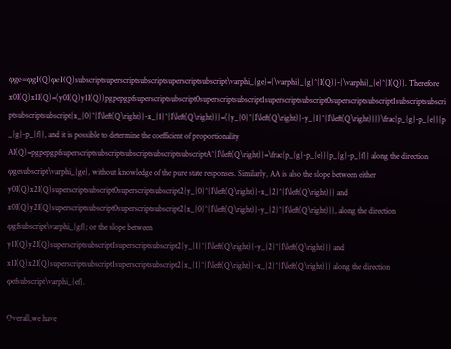φge=φgI(Q)φeI(Q)subscriptsuperscriptsubscriptsuperscriptsubscript\varphi_{ge}={\varphi}_{g}^{I(Q)}-{\varphi}_{e}^{I(Q)}. Therefore x0I(Q)x1I(Q)=(y0I(Q)y1I(Q))pgpepgpfsuperscriptsubscript0superscriptsubscript1superscriptsubscript0superscriptsubscript1subscriptsubscriptsubscriptsubscript{x_{0}^{I\left(Q\right)}-x_{1}^{I\left(Q\right)}}=({y_{0}^{I\left(Q\right)}-y_{1}^{I\left(Q\right)}})\frac{p_{g}-p_{e}}{p_{g}-p_{f}}, and it is possible to determine the coefficient of proportionality AI(Q)=pgpepgpfsuperscriptsubscriptsubscriptsubscriptsubscriptA^{I\left(Q\right)}=\frac{p_{g}-p_{e}}{p_{g}-p_{f}} along the direction φgesubscript\varphi_{ge}, without knowledge of the pure state responses. Similarly, AA is also the slope between either y0I(Q)x2I(Q)superscriptsubscript0superscriptsubscript2{y_{0}^{I\left(Q\right)}-x_{2}^{I\left(Q\right)}} and x0I(Q)y2I(Q)superscriptsubscript0superscriptsubscript2{x_{0}^{I\left(Q\right)}-y_{2}^{I\left(Q\right)}}, along the direction φgfsubscript\varphi_{gf}; or the slope between y1I(Q)y2I(Q)superscriptsubscript1superscriptsubscript2{y_{1}^{I\left(Q\right)}-y_{2}^{I\left(Q\right)}} and x1I(Q)x2I(Q)superscriptsubscript1superscriptsubscript2{x_{1}^{I\left(Q\right)}-x_{2}^{I\left(Q\right)}} along the direction φefsubscript\varphi_{ef}.

Overall,we have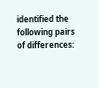identified the following pairs of differences: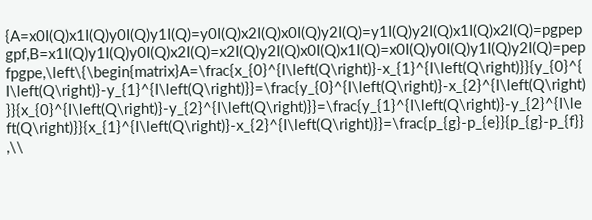{A=x0I(Q)x1I(Q)y0I(Q)y1I(Q)=y0I(Q)x2I(Q)x0I(Q)y2I(Q)=y1I(Q)y2I(Q)x1I(Q)x2I(Q)=pgpepgpf,B=x1I(Q)y1I(Q)y0I(Q)x2I(Q)=x2I(Q)y2I(Q)x0I(Q)x1I(Q)=x0I(Q)y0I(Q)y1I(Q)y2I(Q)=pepfpgpe,\left\{\begin{matrix}A=\frac{x_{0}^{I\left(Q\right)}-x_{1}^{I\left(Q\right)}}{y_{0}^{I\left(Q\right)}-y_{1}^{I\left(Q\right)}}=\frac{y_{0}^{I\left(Q\right)}-x_{2}^{I\left(Q\right)}}{x_{0}^{I\left(Q\right)}-y_{2}^{I\left(Q\right)}}=\frac{y_{1}^{I\left(Q\right)}-y_{2}^{I\left(Q\right)}}{x_{1}^{I\left(Q\right)}-x_{2}^{I\left(Q\right)}}=\frac{p_{g}-p_{e}}{p_{g}-p_{f}},\\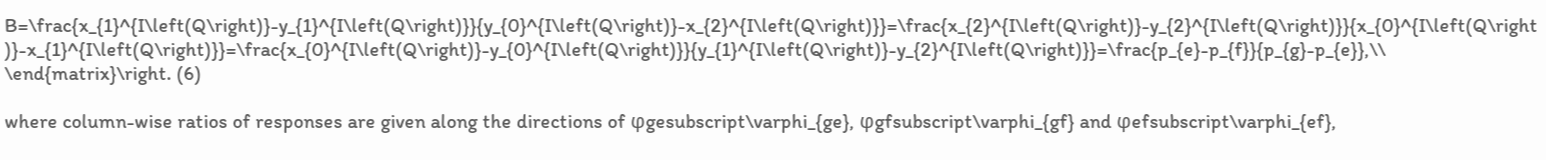B=\frac{x_{1}^{I\left(Q\right)}-y_{1}^{I\left(Q\right)}}{y_{0}^{I\left(Q\right)}-x_{2}^{I\left(Q\right)}}=\frac{x_{2}^{I\left(Q\right)}-y_{2}^{I\left(Q\right)}}{x_{0}^{I\left(Q\right)}-x_{1}^{I\left(Q\right)}}=\frac{x_{0}^{I\left(Q\right)}-y_{0}^{I\left(Q\right)}}{y_{1}^{I\left(Q\right)}-y_{2}^{I\left(Q\right)}}=\frac{p_{e}-p_{f}}{p_{g}-p_{e}},\\ \end{matrix}\right. (6)

where column-wise ratios of responses are given along the directions of φgesubscript\varphi_{ge}, φgfsubscript\varphi_{gf} and φefsubscript\varphi_{ef},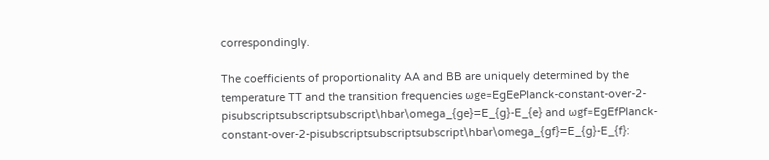correspondingly.

The coefficients of proportionality AA and BB are uniquely determined by the temperature TT and the transition frequencies ωge=EgEePlanck-constant-over-2-pisubscriptsubscriptsubscript\hbar\omega_{ge}=E_{g}-E_{e} and ωgf=EgEfPlanck-constant-over-2-pisubscriptsubscriptsubscript\hbar\omega_{gf}=E_{g}-E_{f}: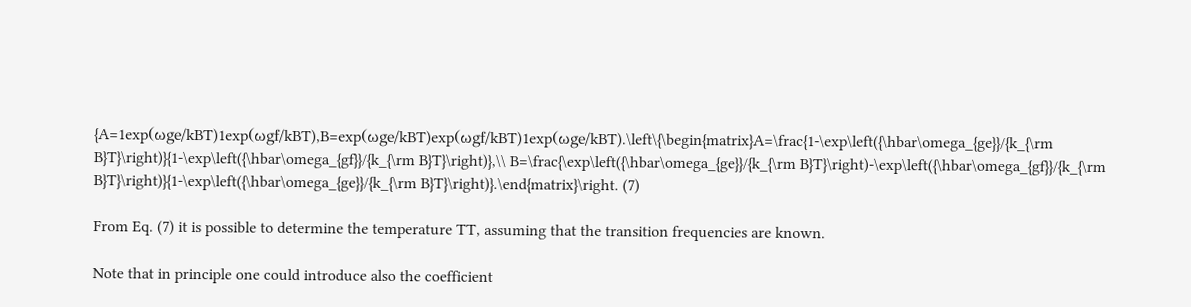{A=1exp(ωge/kBT)1exp(ωgf/kBT),B=exp(ωge/kBT)exp(ωgf/kBT)1exp(ωge/kBT).\left\{\begin{matrix}A=\frac{1-\exp\left({\hbar\omega_{ge}}/{k_{\rm B}T}\right)}{1-\exp\left({\hbar\omega_{gf}}/{k_{\rm B}T}\right)},\\ B=\frac{\exp\left({\hbar\omega_{ge}}/{k_{\rm B}T}\right)-\exp\left({\hbar\omega_{gf}}/{k_{\rm B}T}\right)}{1-\exp\left({\hbar\omega_{ge}}/{k_{\rm B}T}\right)}.\end{matrix}\right. (7)

From Eq. (7) it is possible to determine the temperature TT, assuming that the transition frequencies are known.

Note that in principle one could introduce also the coefficient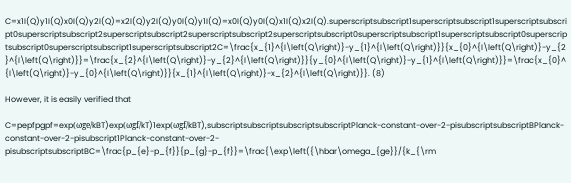C=x1I(Q)y1I(Q)x0I(Q)y2I(Q)=x2I(Q)y2I(Q)y0I(Q)y1I(Q)=x0I(Q)y0I(Q)x1I(Q)x2I(Q).superscriptsubscript1superscriptsubscript1superscriptsubscript0superscriptsubscript2superscriptsubscript2superscriptsubscript2superscriptsubscript0superscriptsubscript1superscriptsubscript0superscriptsubscript0superscriptsubscript1superscriptsubscript2C=\frac{x_{1}^{I\left(Q\right)}-y_{1}^{I\left(Q\right)}}{x_{0}^{I\left(Q\right)}-y_{2}^{I\left(Q\right)}}=\frac{x_{2}^{I\left(Q\right)}-y_{2}^{I\left(Q\right)}}{y_{0}^{I\left(Q\right)}-y_{1}^{I\left(Q\right)}}=\frac{x_{0}^{I\left(Q\right)}-y_{0}^{I\left(Q\right)}}{x_{1}^{I\left(Q\right)}-x_{2}^{I\left(Q\right)}}. (8)

However, it is easily verified that

C=pepfpgpf=exp(ωge/kBT)exp(ωgf/kT)1exp(ωgf/kBT),subscriptsubscriptsubscriptsubscriptPlanck-constant-over-2-pisubscriptsubscriptBPlanck-constant-over-2-pisubscript1Planck-constant-over-2-pisubscriptsubscriptBC=\frac{p_{e}-p_{f}}{p_{g}-p_{f}}=\frac{\exp\left({\hbar\omega_{ge}}/{k_{\rm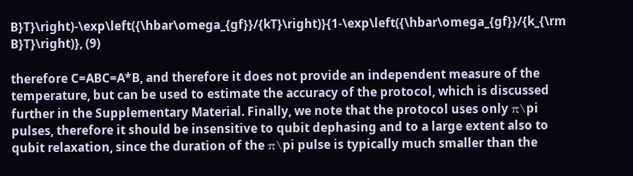B}T}\right)-\exp\left({\hbar\omega_{gf}}/{kT}\right)}{1-\exp\left({\hbar\omega_{gf}}/{k_{\rm B}T}\right)}, (9)

therefore C=ABC=A*B, and therefore it does not provide an independent measure of the temperature, but can be used to estimate the accuracy of the protocol, which is discussed further in the Supplementary Material. Finally, we note that the protocol uses only π\pi pulses, therefore it should be insensitive to qubit dephasing and to a large extent also to qubit relaxation, since the duration of the π\pi pulse is typically much smaller than the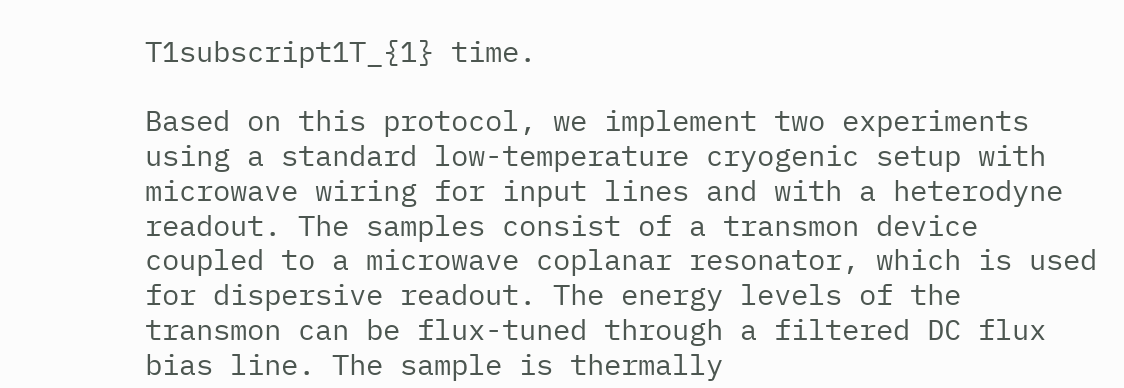T1subscript1T_{1} time.

Based on this protocol, we implement two experiments using a standard low-temperature cryogenic setup with microwave wiring for input lines and with a heterodyne readout. The samples consist of a transmon device coupled to a microwave coplanar resonator, which is used for dispersive readout. The energy levels of the transmon can be flux-tuned through a filtered DC flux bias line. The sample is thermally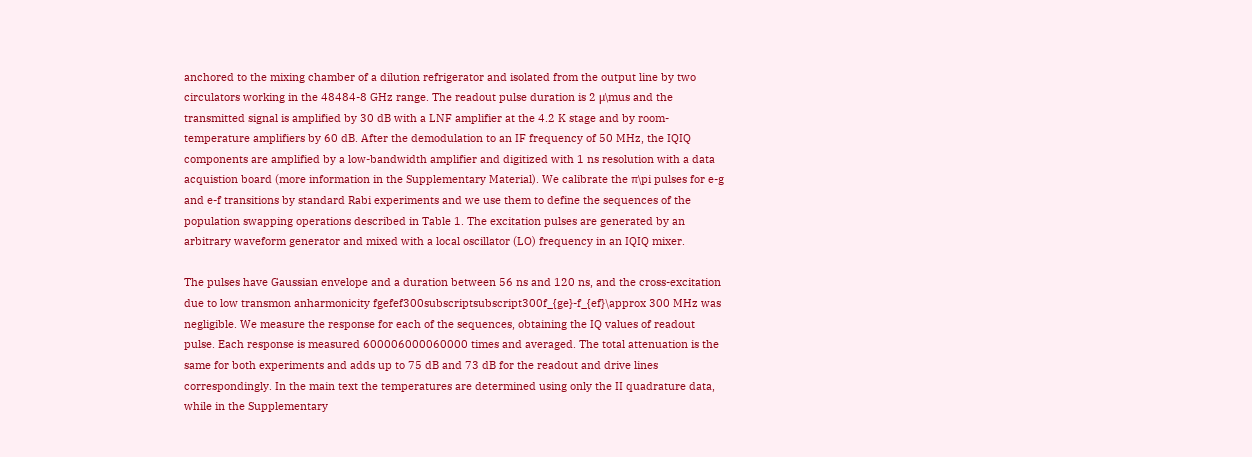anchored to the mixing chamber of a dilution refrigerator and isolated from the output line by two circulators working in the 48484-8 GHz range. The readout pulse duration is 2 μ\mus and the transmitted signal is amplified by 30 dB with a LNF amplifier at the 4.2 K stage and by room-temperature amplifiers by 60 dB. After the demodulation to an IF frequency of 50 MHz, the IQIQ components are amplified by a low-bandwidth amplifier and digitized with 1 ns resolution with a data acquistion board (more information in the Supplementary Material). We calibrate the π\pi pulses for e-g and e-f transitions by standard Rabi experiments and we use them to define the sequences of the population swapping operations described in Table 1. The excitation pulses are generated by an arbitrary waveform generator and mixed with a local oscillator (LO) frequency in an IQIQ mixer.

The pulses have Gaussian envelope and a duration between 56 ns and 120 ns, and the cross-excitation due to low transmon anharmonicity fgefef300subscriptsubscript300f_{ge}-f_{ef}\approx 300 MHz was negligible. We measure the response for each of the sequences, obtaining the IQ values of readout pulse. Each response is measured 600006000060000 times and averaged. The total attenuation is the same for both experiments and adds up to 75 dB and 73 dB for the readout and drive lines correspondingly. In the main text the temperatures are determined using only the II quadrature data, while in the Supplementary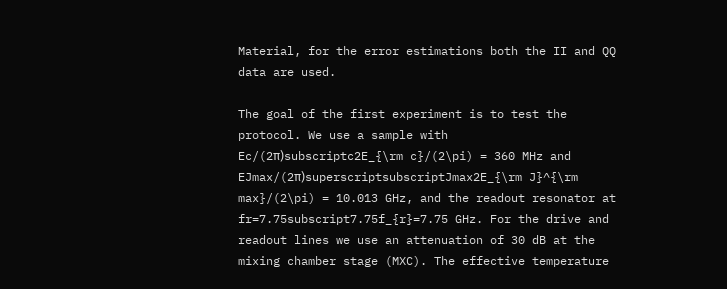Material, for the error estimations both the II and QQ data are used.

The goal of the first experiment is to test the protocol. We use a sample with Ec/(2π)subscriptc2E_{\rm c}/(2\pi) = 360 MHz and EJmax/(2π)superscriptsubscriptJmax2E_{\rm J}^{\rm max}/(2\pi) = 10.013 GHz, and the readout resonator at fr=7.75subscript7.75f_{r}=7.75 GHz. For the drive and readout lines we use an attenuation of 30 dB at the mixing chamber stage (MXC). The effective temperature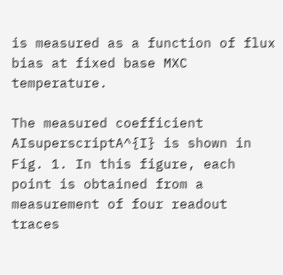is measured as a function of flux bias at fixed base MXC temperature.

The measured coefficient AIsuperscriptA^{I} is shown in Fig. 1. In this figure, each point is obtained from a measurement of four readout traces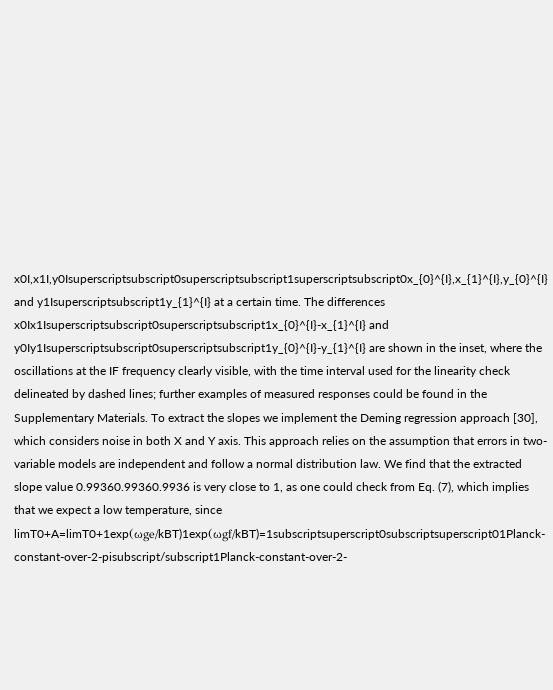x0I,x1I,y0Isuperscriptsubscript0superscriptsubscript1superscriptsubscript0x_{0}^{I},x_{1}^{I},y_{0}^{I} and y1Isuperscriptsubscript1y_{1}^{I} at a certain time. The differences x0Ix1Isuperscriptsubscript0superscriptsubscript1x_{0}^{I}-x_{1}^{I} and y0Iy1Isuperscriptsubscript0superscriptsubscript1y_{0}^{I}-y_{1}^{I} are shown in the inset, where the oscillations at the IF frequency clearly visible, with the time interval used for the linearity check delineated by dashed lines; further examples of measured responses could be found in the Supplementary Materials. To extract the slopes we implement the Deming regression approach [30], which considers noise in both X and Y axis. This approach relies on the assumption that errors in two-variable models are independent and follow a normal distribution law. We find that the extracted slope value 0.99360.99360.9936 is very close to 1, as one could check from Eq. (7), which implies that we expect a low temperature, since limT0+A=limT0+1exp(ωge/kBT)1exp(ωgf/kBT)=1subscriptsuperscript0subscriptsuperscript01Planck-constant-over-2-pisubscript/subscript1Planck-constant-over-2-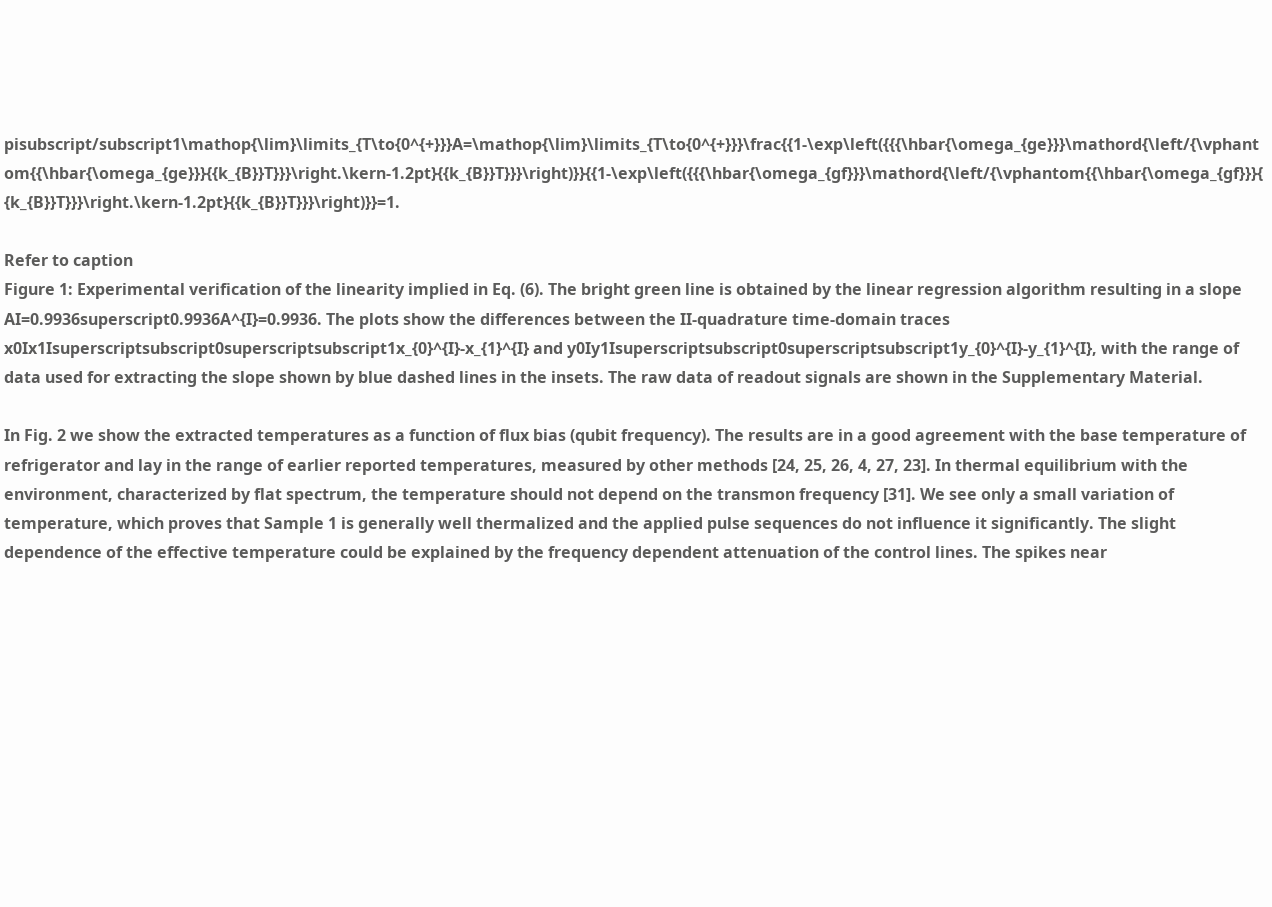pisubscript/subscript1\mathop{\lim}\limits_{T\to{0^{+}}}A=\mathop{\lim}\limits_{T\to{0^{+}}}\frac{{1-\exp\left({{{\hbar{\omega_{ge}}}\mathord{\left/{\vphantom{{\hbar{\omega_{ge}}}{{k_{B}}T}}}\right.\kern-1.2pt}{{k_{B}}T}}}\right)}}{{1-\exp\left({{{\hbar{\omega_{gf}}}\mathord{\left/{\vphantom{{\hbar{\omega_{gf}}}{{k_{B}}T}}}\right.\kern-1.2pt}{{k_{B}}T}}}\right)}}=1.

Refer to caption
Figure 1: Experimental verification of the linearity implied in Eq. (6). The bright green line is obtained by the linear regression algorithm resulting in a slope AI=0.9936superscript0.9936A^{I}=0.9936. The plots show the differences between the II-quadrature time-domain traces x0Ix1Isuperscriptsubscript0superscriptsubscript1x_{0}^{I}-x_{1}^{I} and y0Iy1Isuperscriptsubscript0superscriptsubscript1y_{0}^{I}-y_{1}^{I}, with the range of data used for extracting the slope shown by blue dashed lines in the insets. The raw data of readout signals are shown in the Supplementary Material.

In Fig. 2 we show the extracted temperatures as a function of flux bias (qubit frequency). The results are in a good agreement with the base temperature of refrigerator and lay in the range of earlier reported temperatures, measured by other methods [24, 25, 26, 4, 27, 23]. In thermal equilibrium with the environment, characterized by flat spectrum, the temperature should not depend on the transmon frequency [31]. We see only a small variation of temperature, which proves that Sample 1 is generally well thermalized and the applied pulse sequences do not influence it significantly. The slight dependence of the effective temperature could be explained by the frequency dependent attenuation of the control lines. The spikes near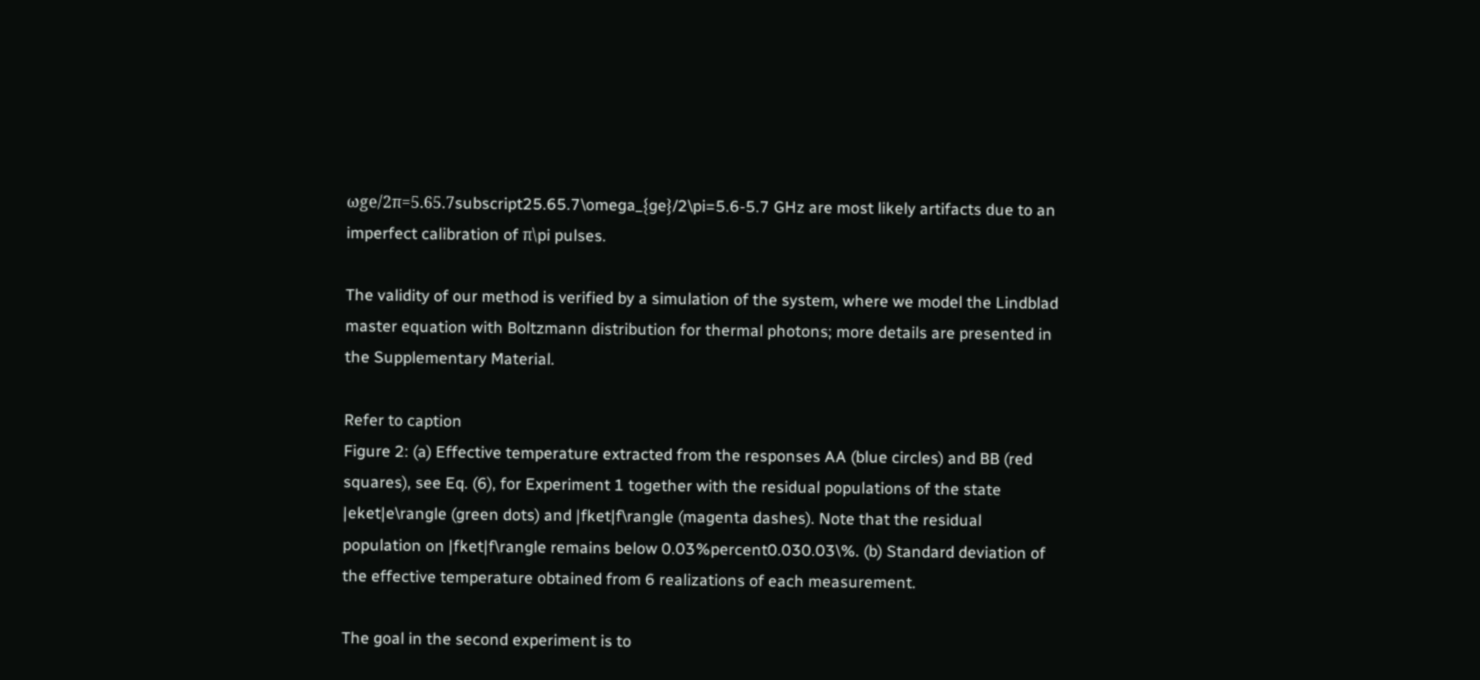ωge/2π=5.65.7subscript25.65.7\omega_{ge}/2\pi=5.6-5.7 GHz are most likely artifacts due to an imperfect calibration of π\pi pulses.

The validity of our method is verified by a simulation of the system, where we model the Lindblad master equation with Boltzmann distribution for thermal photons; more details are presented in the Supplementary Material.

Refer to caption
Figure 2: (a) Effective temperature extracted from the responses AA (blue circles) and BB (red squares), see Eq. (6), for Experiment 1 together with the residual populations of the state |eket|e\rangle (green dots) and |fket|f\rangle (magenta dashes). Note that the residual population on |fket|f\rangle remains below 0.03%percent0.030.03\%. (b) Standard deviation of the effective temperature obtained from 6 realizations of each measurement.

The goal in the second experiment is to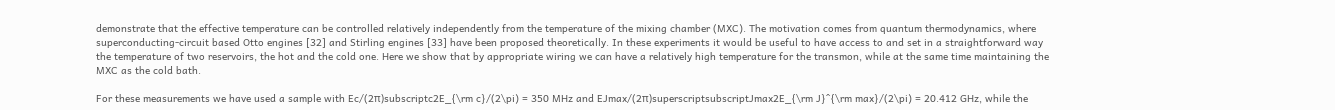demonstrate that the effective temperature can be controlled relatively independently from the temperature of the mixing chamber (MXC). The motivation comes from quantum thermodynamics, where superconducting-circuit based Otto engines [32] and Stirling engines [33] have been proposed theoretically. In these experiments it would be useful to have access to and set in a straightforward way the temperature of two reservoirs, the hot and the cold one. Here we show that by appropriate wiring we can have a relatively high temperature for the transmon, while at the same time maintaining the MXC as the cold bath.

For these measurements we have used a sample with Ec/(2π)subscriptc2E_{\rm c}/(2\pi) = 350 MHz and EJmax/(2π)superscriptsubscriptJmax2E_{\rm J}^{\rm max}/(2\pi) = 20.412 GHz, while the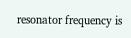resonator frequency is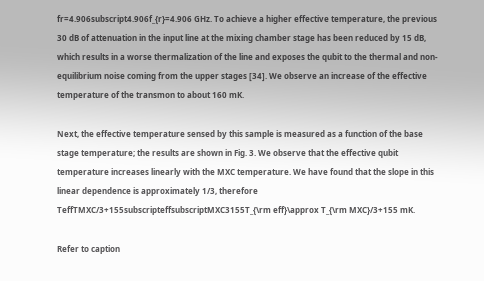fr=4.906subscript4.906f_{r}=4.906 GHz. To achieve a higher effective temperature, the previous 30 dB of attenuation in the input line at the mixing chamber stage has been reduced by 15 dB, which results in a worse thermalization of the line and exposes the qubit to the thermal and non-equilibrium noise coming from the upper stages [34]. We observe an increase of the effective temperature of the transmon to about 160 mK.

Next, the effective temperature sensed by this sample is measured as a function of the base stage temperature; the results are shown in Fig. 3. We observe that the effective qubit temperature increases linearly with the MXC temperature. We have found that the slope in this linear dependence is approximately 1/3, therefore TeffTMXC/3+155subscripteffsubscriptMXC3155T_{\rm eff}\approx T_{\rm MXC}/3+155 mK.

Refer to caption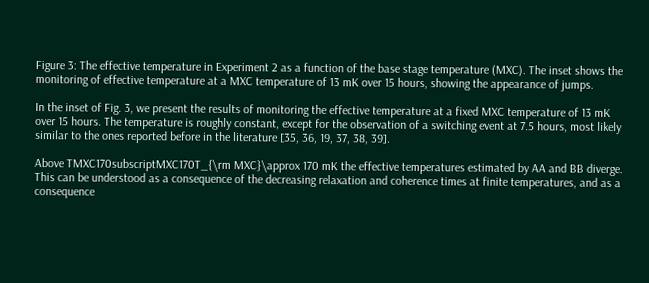Figure 3: The effective temperature in Experiment 2 as a function of the base stage temperature (MXC). The inset shows the monitoring of effective temperature at a MXC temperature of 13 mK over 15 hours, showing the appearance of jumps.

In the inset of Fig. 3, we present the results of monitoring the effective temperature at a fixed MXC temperature of 13 mK over 15 hours. The temperature is roughly constant, except for the observation of a switching event at 7.5 hours, most likely similar to the ones reported before in the literature [35, 36, 19, 37, 38, 39].

Above TMXC170subscriptMXC170T_{\rm MXC}\approx 170 mK the effective temperatures estimated by AA and BB diverge. This can be understood as a consequence of the decreasing relaxation and coherence times at finite temperatures, and as a consequence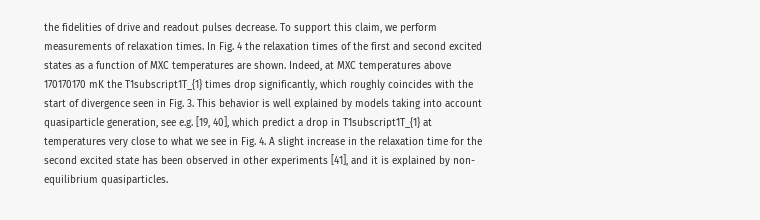the fidelities of drive and readout pulses decrease. To support this claim, we perform measurements of relaxation times. In Fig. 4 the relaxation times of the first and second excited states as a function of MXC temperatures are shown. Indeed, at MXC temperatures above 170170170 mK the T1subscript1T_{1} times drop significantly, which roughly coincides with the start of divergence seen in Fig. 3. This behavior is well explained by models taking into account quasiparticle generation, see e.g. [19, 40], which predict a drop in T1subscript1T_{1} at temperatures very close to what we see in Fig. 4. A slight increase in the relaxation time for the second excited state has been observed in other experiments [41], and it is explained by non-equilibrium quasiparticles.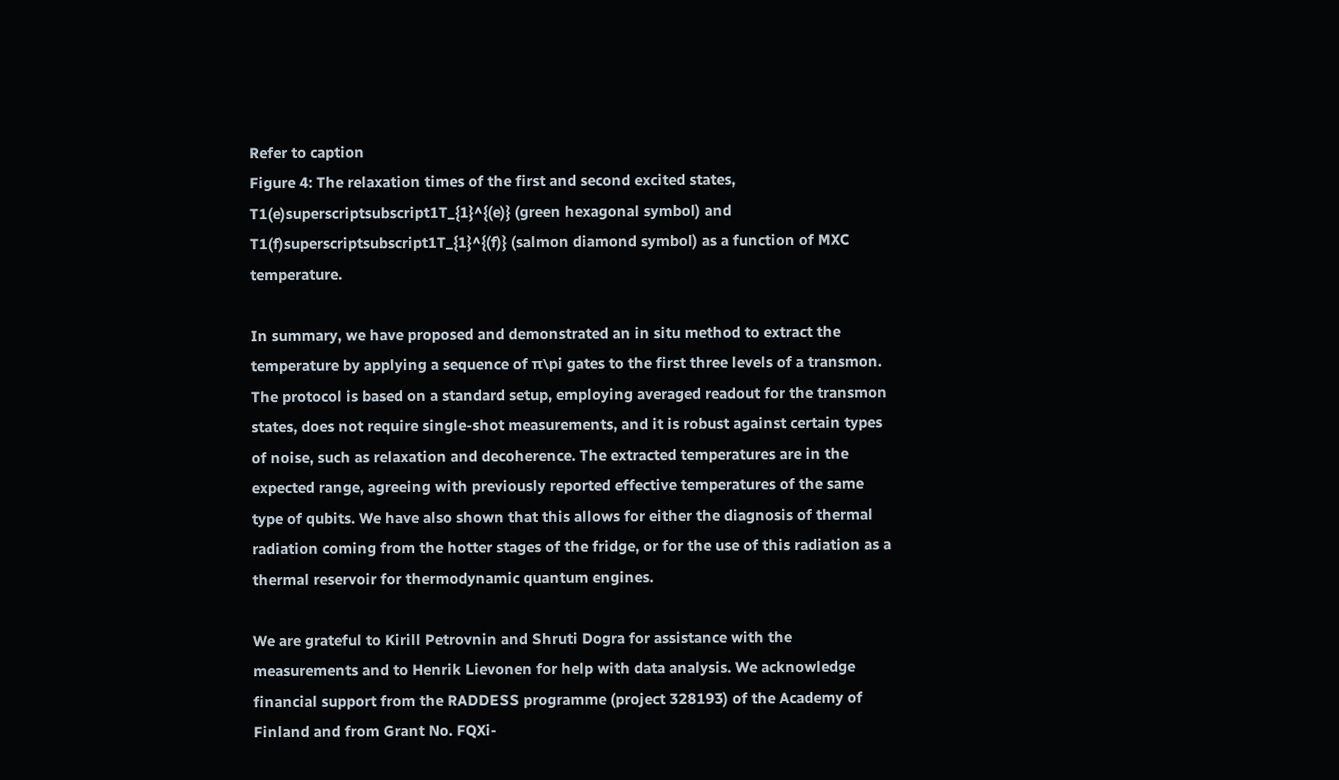Refer to caption
Figure 4: The relaxation times of the first and second excited states, T1(e)superscriptsubscript1T_{1}^{(e)} (green hexagonal symbol) and T1(f)superscriptsubscript1T_{1}^{(f)} (salmon diamond symbol) as a function of MXC temperature.

In summary, we have proposed and demonstrated an in situ method to extract the temperature by applying a sequence of π\pi gates to the first three levels of a transmon. The protocol is based on a standard setup, employing averaged readout for the transmon states, does not require single-shot measurements, and it is robust against certain types of noise, such as relaxation and decoherence. The extracted temperatures are in the expected range, agreeing with previously reported effective temperatures of the same type of qubits. We have also shown that this allows for either the diagnosis of thermal radiation coming from the hotter stages of the fridge, or for the use of this radiation as a thermal reservoir for thermodynamic quantum engines.

We are grateful to Kirill Petrovnin and Shruti Dogra for assistance with the measurements and to Henrik Lievonen for help with data analysis. We acknowledge financial support from the RADDESS programme (project 328193) of the Academy of Finland and from Grant No. FQXi-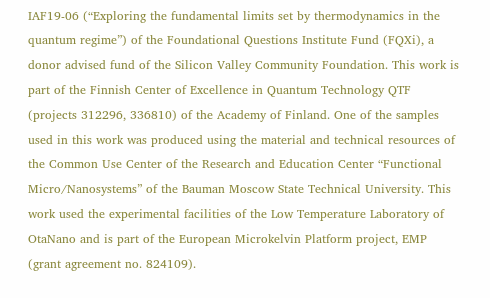IAF19-06 (“Exploring the fundamental limits set by thermodynamics in the quantum regime”) of the Foundational Questions Institute Fund (FQXi), a donor advised fund of the Silicon Valley Community Foundation. This work is part of the Finnish Center of Excellence in Quantum Technology QTF (projects 312296, 336810) of the Academy of Finland. One of the samples used in this work was produced using the material and technical resources of the Common Use Center of the Research and Education Center “Functional Micro/Nanosystems” of the Bauman Moscow State Technical University. This work used the experimental facilities of the Low Temperature Laboratory of OtaNano and is part of the European Microkelvin Platform project, EMP (grant agreement no. 824109).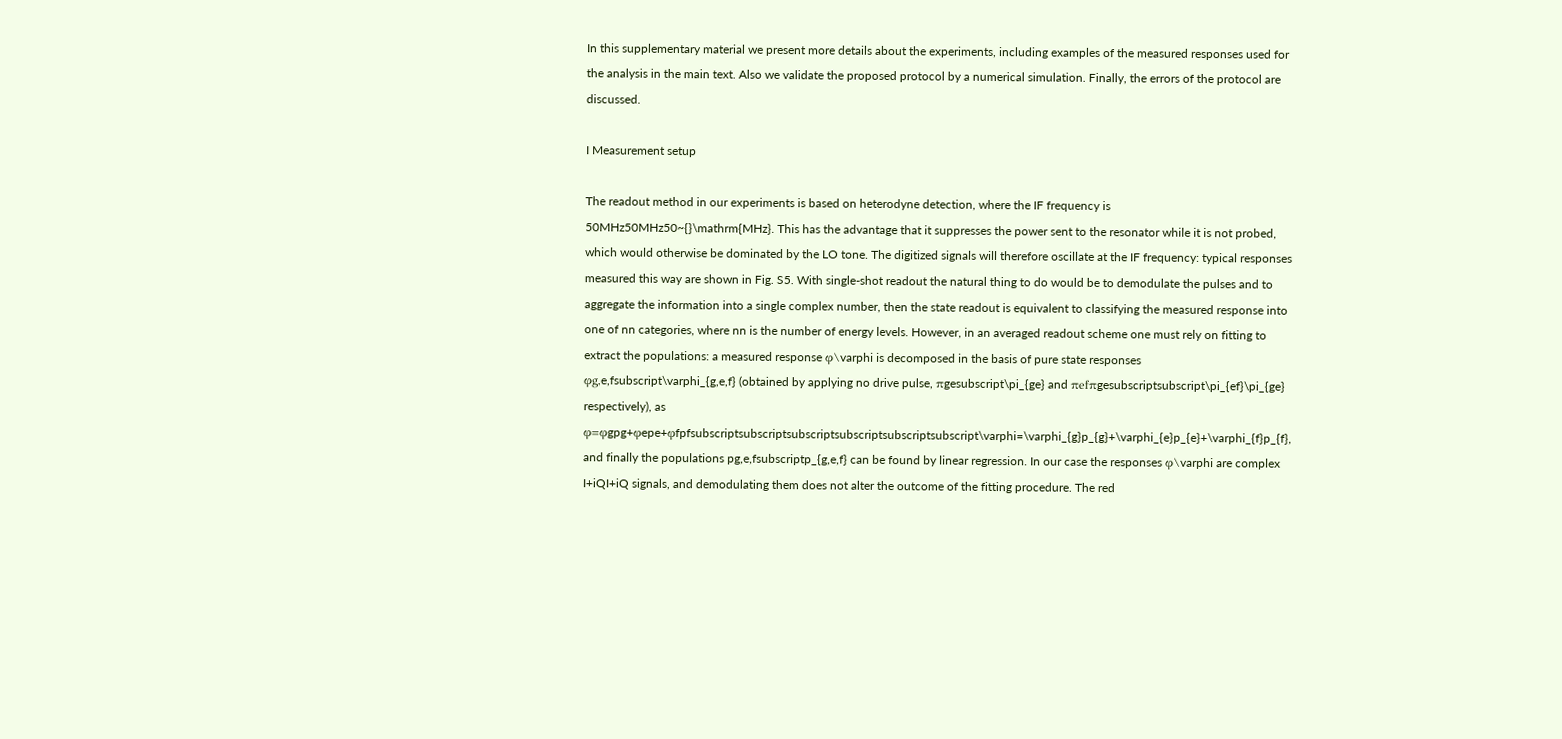In this supplementary material we present more details about the experiments, including examples of the measured responses used for the analysis in the main text. Also we validate the proposed protocol by a numerical simulation. Finally, the errors of the protocol are discussed.

I Measurement setup

The readout method in our experiments is based on heterodyne detection, where the IF frequency is  50MHz50MHz50~{}\mathrm{MHz}. This has the advantage that it suppresses the power sent to the resonator while it is not probed, which would otherwise be dominated by the LO tone. The digitized signals will therefore oscillate at the IF frequency: typical responses measured this way are shown in Fig. S5. With single-shot readout the natural thing to do would be to demodulate the pulses and to aggregate the information into a single complex number, then the state readout is equivalent to classifying the measured response into one of nn categories, where nn is the number of energy levels. However, in an averaged readout scheme one must rely on fitting to extract the populations: a measured response φ\varphi is decomposed in the basis of pure state responses φg,e,fsubscript\varphi_{g,e,f} (obtained by applying no drive pulse, πgesubscript\pi_{ge} and πefπgesubscriptsubscript\pi_{ef}\pi_{ge} respectively), as φ=φgpg+φepe+φfpfsubscriptsubscriptsubscriptsubscriptsubscriptsubscript\varphi=\varphi_{g}p_{g}+\varphi_{e}p_{e}+\varphi_{f}p_{f}, and finally the populations pg,e,fsubscriptp_{g,e,f} can be found by linear regression. In our case the responses φ\varphi are complex I+iQI+iQ signals, and demodulating them does not alter the outcome of the fitting procedure. The red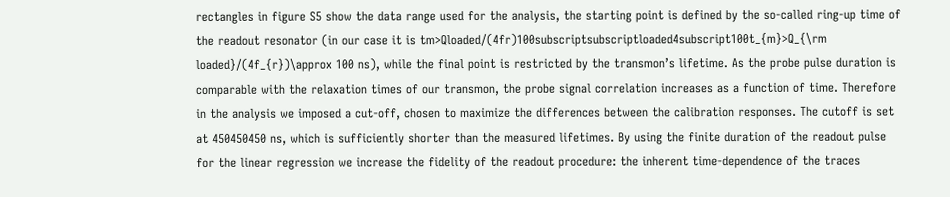rectangles in figure S5 show the data range used for the analysis, the starting point is defined by the so-called ring-up time of the readout resonator (in our case it is tm>Qloaded/(4fr)100subscriptsubscriptloaded4subscript100t_{m}>Q_{\rm loaded}/(4f_{r})\approx 100 ns), while the final point is restricted by the transmon’s lifetime. As the probe pulse duration is comparable with the relaxation times of our transmon, the probe signal correlation increases as a function of time. Therefore in the analysis we imposed a cut-off, chosen to maximize the differences between the calibration responses. The cutoff is set at 450450450 ns, which is sufficiently shorter than the measured lifetimes. By using the finite duration of the readout pulse for the linear regression we increase the fidelity of the readout procedure: the inherent time-dependence of the traces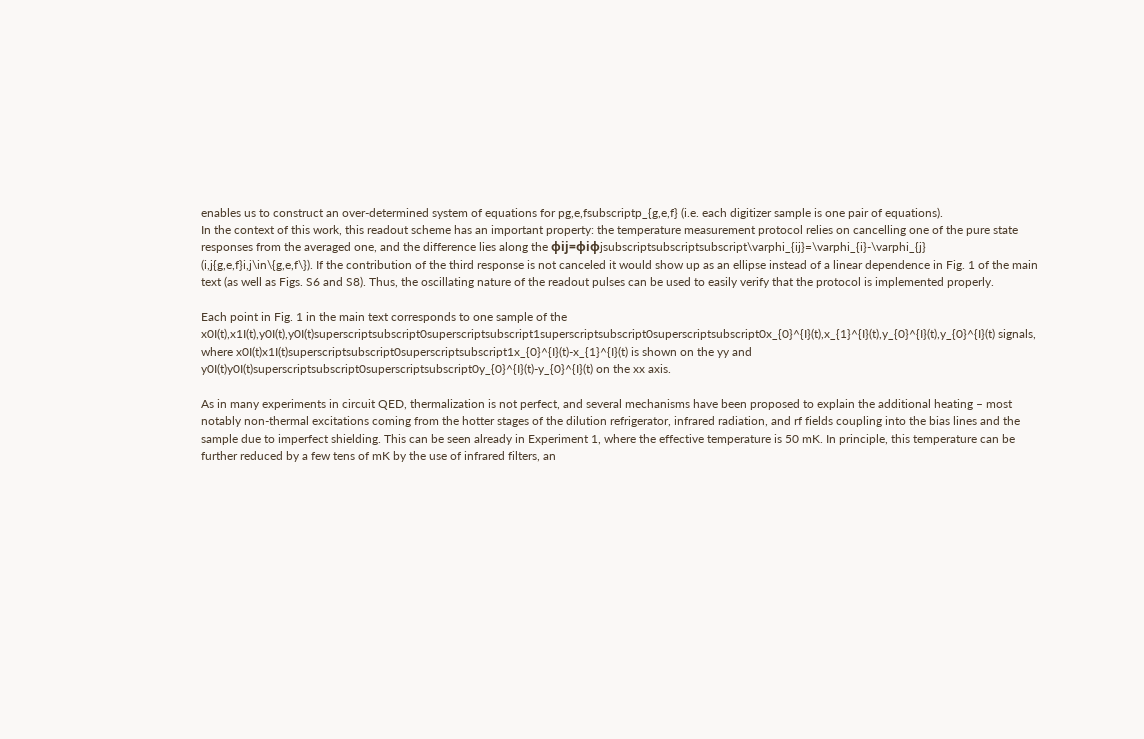enables us to construct an over-determined system of equations for pg,e,fsubscriptp_{g,e,f} (i.e. each digitizer sample is one pair of equations).
In the context of this work, this readout scheme has an important property: the temperature measurement protocol relies on cancelling one of the pure state responses from the averaged one, and the difference lies along the φij=φiφjsubscriptsubscriptsubscript\varphi_{ij}=\varphi_{i}-\varphi_{j} (i,j{g,e,f}i,j\in\{g,e,f\}). If the contribution of the third response is not canceled it would show up as an ellipse instead of a linear dependence in Fig. 1 of the main text (as well as Figs. S6 and S8). Thus, the oscillating nature of the readout pulses can be used to easily verify that the protocol is implemented properly.

Each point in Fig. 1 in the main text corresponds to one sample of the x0I(t),x1I(t),y0I(t),y0I(t)superscriptsubscript0superscriptsubscript1superscriptsubscript0superscriptsubscript0x_{0}^{I}(t),x_{1}^{I}(t),y_{0}^{I}(t),y_{0}^{I}(t) signals, where x0I(t)x1I(t)superscriptsubscript0superscriptsubscript1x_{0}^{I}(t)-x_{1}^{I}(t) is shown on the yy and y0I(t)y0I(t)superscriptsubscript0superscriptsubscript0y_{0}^{I}(t)-y_{0}^{I}(t) on the xx axis.

As in many experiments in circuit QED, thermalization is not perfect, and several mechanisms have been proposed to explain the additional heating – most notably non-thermal excitations coming from the hotter stages of the dilution refrigerator, infrared radiation, and rf fields coupling into the bias lines and the sample due to imperfect shielding. This can be seen already in Experiment 1, where the effective temperature is 50 mK. In principle, this temperature can be further reduced by a few tens of mK by the use of infrared filters, an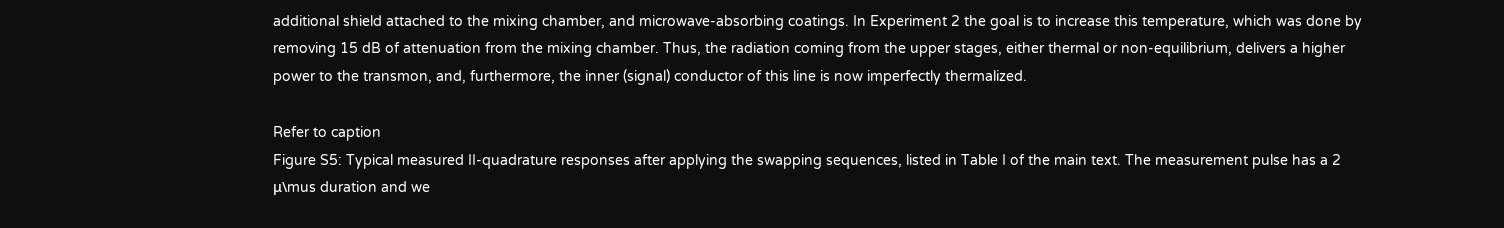additional shield attached to the mixing chamber, and microwave-absorbing coatings. In Experiment 2 the goal is to increase this temperature, which was done by removing 15 dB of attenuation from the mixing chamber. Thus, the radiation coming from the upper stages, either thermal or non-equilibrium, delivers a higher power to the transmon, and, furthermore, the inner (signal) conductor of this line is now imperfectly thermalized.

Refer to caption
Figure S5: Typical measured II-quadrature responses after applying the swapping sequences, listed in Table I of the main text. The measurement pulse has a 2 μ\mus duration and we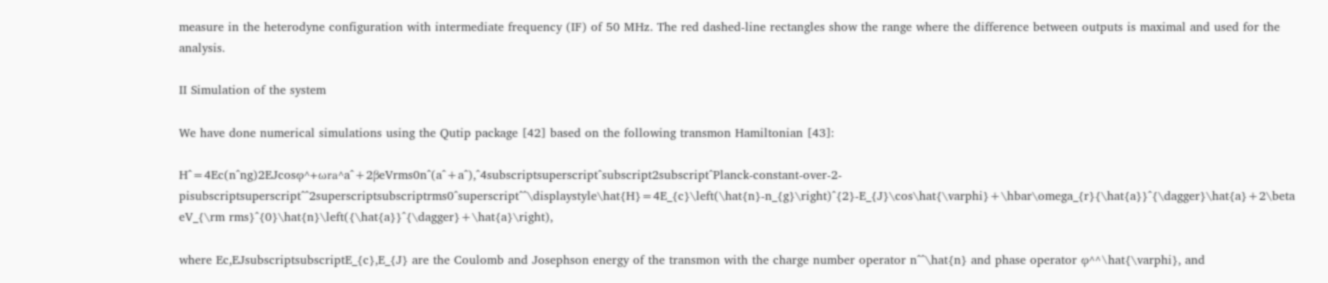measure in the heterodyne configuration with intermediate frequency (IF) of 50 MHz. The red dashed-line rectangles show the range where the difference between outputs is maximal and used for the analysis.

II Simulation of the system

We have done numerical simulations using the Qutip package [42] based on the following transmon Hamiltonian [43]:

H^=4Ec(n^ng)2EJcosφ^+ωra^a^+2βeVrms0n^(a^+a^),^4subscriptsuperscript^subscript2subscript^Planck-constant-over-2-pisubscriptsuperscript^^2superscriptsubscriptrms0^superscript^^\displaystyle\hat{H}=4E_{c}\left(\hat{n}-n_{g}\right)^{2}-E_{J}\cos\hat{\varphi}+\hbar\omega_{r}{\hat{a}}^{\dagger}\hat{a}+2\beta eV_{\rm rms}^{0}\hat{n}\left({\hat{a}}^{\dagger}+\hat{a}\right),

where Ec,EJsubscriptsubscriptE_{c},E_{J} are the Coulomb and Josephson energy of the transmon with the charge number operator n^^\hat{n} and phase operator φ^^\hat{\varphi}, and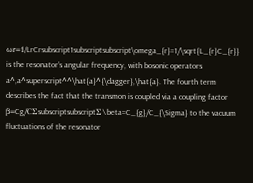ωr=1/LrCrsubscript1subscriptsubscript\omega_{r}=1/\sqrt{L_{r}C_{r}} is the resonator’s angular frequency, with bosonic operators a^,a^superscript^^\hat{a}^{\dagger},\hat{a}. The fourth term describes the fact that the transmon is coupled via a coupling factor β=Cg/CΣsubscriptsubscriptΣ\beta=C_{g}/C_{\Sigma} to the vacuum fluctuations of the resonator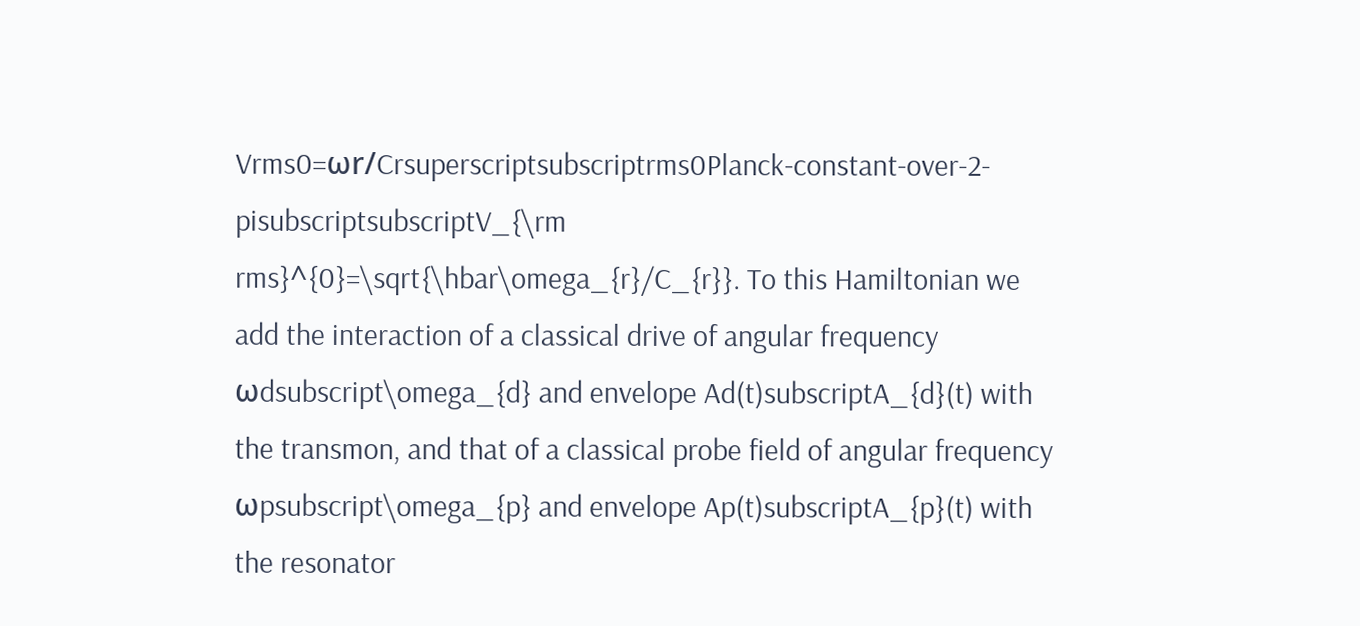Vrms0=ωr/Crsuperscriptsubscriptrms0Planck-constant-over-2-pisubscriptsubscriptV_{\rm rms}^{0}=\sqrt{\hbar\omega_{r}/C_{r}}. To this Hamiltonian we add the interaction of a classical drive of angular frequency ωdsubscript\omega_{d} and envelope Ad(t)subscriptA_{d}(t) with the transmon, and that of a classical probe field of angular frequency ωpsubscript\omega_{p} and envelope Ap(t)subscriptA_{p}(t) with the resonator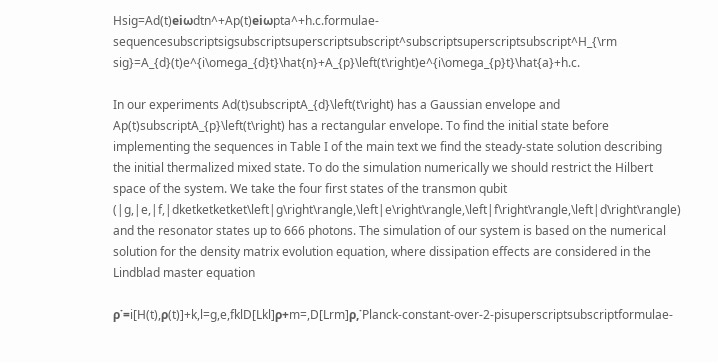Hsig=Ad(t)eiωdtn^+Ap(t)eiωpta^+h.c.formulae-sequencesubscriptsigsubscriptsuperscriptsubscript^subscriptsuperscriptsubscript^H_{\rm sig}=A_{d}(t)e^{i\omega_{d}t}\hat{n}+A_{p}\left(t\right)e^{i\omega_{p}t}\hat{a}+h.c.

In our experiments Ad(t)subscriptA_{d}\left(t\right) has a Gaussian envelope and Ap(t)subscriptA_{p}\left(t\right) has a rectangular envelope. To find the initial state before implementing the sequences in Table I of the main text we find the steady-state solution describing the initial thermalized mixed state. To do the simulation numerically we should restrict the Hilbert space of the system. We take the four first states of the transmon qubit (|g,|e,|f,|dketketketket\left|g\right\rangle,\left|e\right\rangle,\left|f\right\rangle,\left|d\right\rangle) and the resonator states up to 666 photons. The simulation of our system is based on the numerical solution for the density matrix evolution equation, where dissipation effects are considered in the Lindblad master equation

ρ˙=i[H(t),ρ(t)]+k,l=g,e,fklD[Lkl]ρ+m=,D[Lrm]ρ,˙Planck-constant-over-2-pisuperscriptsubscriptformulae-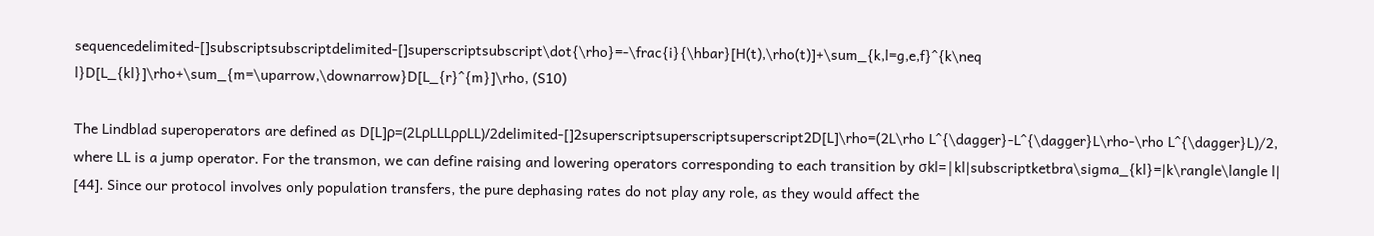sequencedelimited-[]subscriptsubscriptdelimited-[]superscriptsubscript\dot{\rho}=-\frac{i}{\hbar}[H(t),\rho(t)]+\sum_{k,l=g,e,f}^{k\neq l}D[L_{kl}]\rho+\sum_{m=\uparrow,\downarrow}D[L_{r}^{m}]\rho, (S10)

The Lindblad superoperators are defined as D[L]ρ=(2LρLLLρρLL)/2delimited-[]2superscriptsuperscriptsuperscript2D[L]\rho=(2L\rho L^{\dagger}-L^{\dagger}L\rho-\rho L^{\dagger}L)/2, where LL is a jump operator. For the transmon, we can define raising and lowering operators corresponding to each transition by σkl=|kl|subscriptketbra\sigma_{kl}=|k\rangle\langle l|  [44]. Since our protocol involves only population transfers, the pure dephasing rates do not play any role, as they would affect the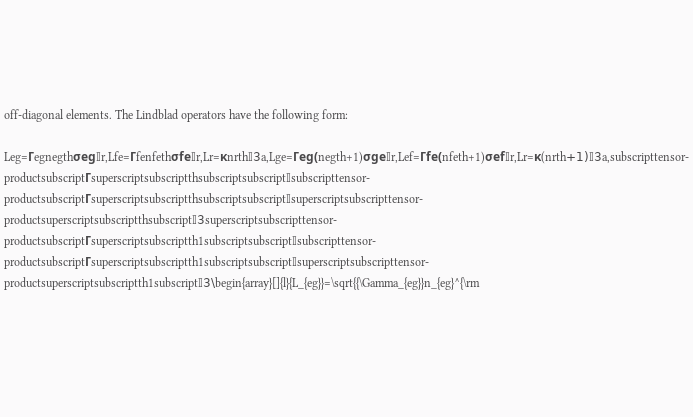off-diagonal elements. The Lindblad operators have the following form:

Leg=Γegnegthσeg𝕀r,Lfe=Γfenfethσfe𝕀r,Lr=κnrth𝕀3a,Lge=Γeg(negth+1)σge𝕀r,Lef=Γfe(nfeth+1)σef𝕀r,Lr=κ(nrth+1)𝕀3a,subscripttensor-productsubscriptΓsuperscriptsubscriptthsubscriptsubscript𝕀subscripttensor-productsubscriptΓsuperscriptsubscriptthsubscriptsubscript𝕀superscriptsubscripttensor-productsuperscriptsubscriptthsubscript𝕀3superscriptsubscripttensor-productsubscriptΓsuperscriptsubscriptth1subscriptsubscript𝕀subscripttensor-productsubscriptΓsuperscriptsubscriptth1subscriptsubscript𝕀superscriptsubscripttensor-productsuperscriptsubscriptth1subscript𝕀3\begin{array}[]{l}{L_{eg}}=\sqrt{{\Gamma_{eg}}n_{eg}^{\rm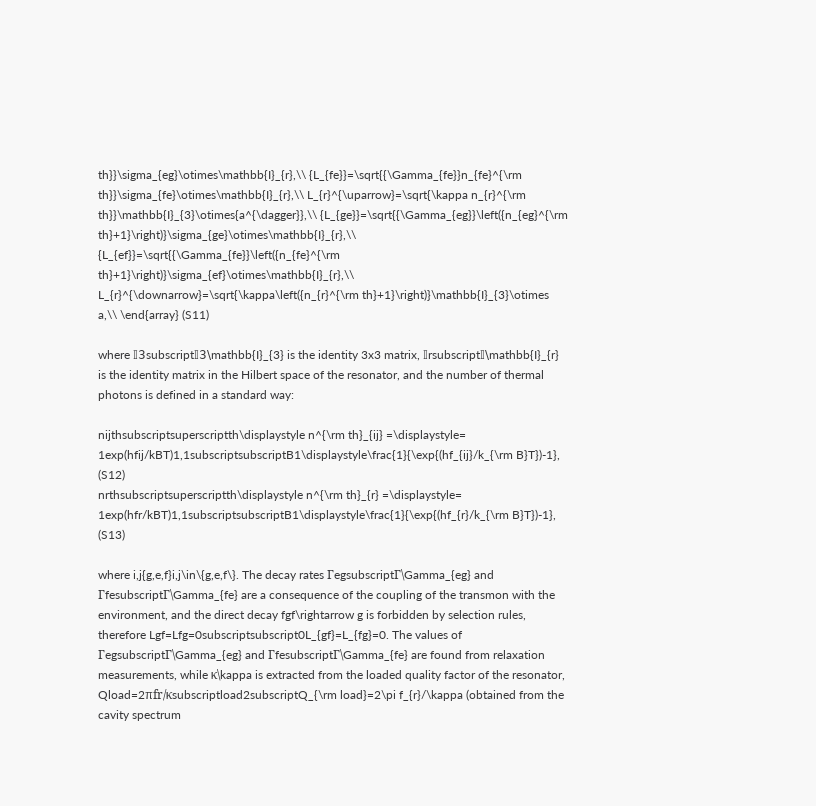th}}\sigma_{eg}\otimes\mathbb{I}_{r},\\ {L_{fe}}=\sqrt{{\Gamma_{fe}}n_{fe}^{\rm th}}\sigma_{fe}\otimes\mathbb{I}_{r},\\ L_{r}^{\uparrow}=\sqrt{\kappa n_{r}^{\rm th}}\mathbb{I}_{3}\otimes{a^{\dagger}},\\ {L_{ge}}=\sqrt{{\Gamma_{eg}}\left({n_{eg}^{\rm th}+1}\right)}\sigma_{ge}\otimes\mathbb{I}_{r},\\ {L_{ef}}=\sqrt{{\Gamma_{fe}}\left({n_{fe}^{\rm th}+1}\right)}\sigma_{ef}\otimes\mathbb{I}_{r},\\ L_{r}^{\downarrow}=\sqrt{\kappa\left({n_{r}^{\rm th}+1}\right)}\mathbb{I}_{3}\otimes a,\\ \end{array} (S11)

where 𝕀3subscript𝕀3\mathbb{I}_{3} is the identity 3x3 matrix, 𝕀rsubscript𝕀\mathbb{I}_{r} is the identity matrix in the Hilbert space of the resonator, and the number of thermal photons is defined in a standard way:

nijthsubscriptsuperscriptth\displaystyle n^{\rm th}_{ij} =\displaystyle= 1exp(hfij/kBT)1,1subscriptsubscriptB1\displaystyle\frac{1}{\exp{(hf_{ij}/k_{\rm B}T})-1}, (S12)
nrthsubscriptsuperscriptth\displaystyle n^{\rm th}_{r} =\displaystyle= 1exp(hfr/kBT)1,1subscriptsubscriptB1\displaystyle\frac{1}{\exp{(hf_{r}/k_{\rm B}T})-1}, (S13)

where i,j{g,e,f}i,j\in\{g,e,f\}. The decay rates ΓegsubscriptΓ\Gamma_{eg} and ΓfesubscriptΓ\Gamma_{fe} are a consequence of the coupling of the transmon with the environment, and the direct decay fgf\rightarrow g is forbidden by selection rules, therefore Lgf=Lfg=0subscriptsubscript0L_{gf}=L_{fg}=0. The values of ΓegsubscriptΓ\Gamma_{eg} and ΓfesubscriptΓ\Gamma_{fe} are found from relaxation measurements, while κ\kappa is extracted from the loaded quality factor of the resonator, Qload=2πfr/κsubscriptload2subscriptQ_{\rm load}=2\pi f_{r}/\kappa (obtained from the cavity spectrum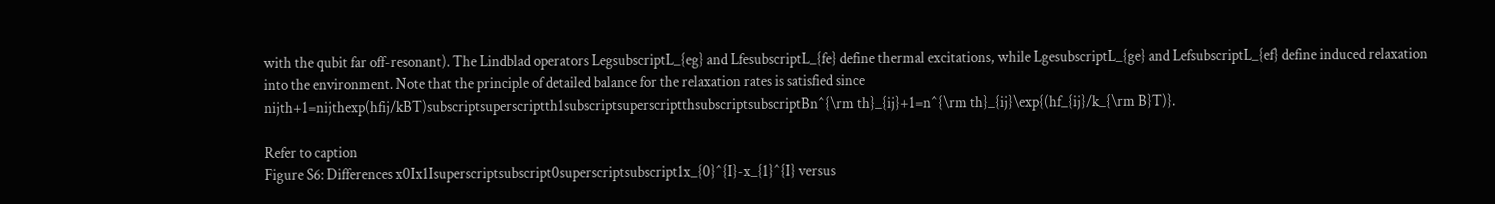with the qubit far off-resonant). The Lindblad operators LegsubscriptL_{eg} and LfesubscriptL_{fe} define thermal excitations, while LgesubscriptL_{ge} and LefsubscriptL_{ef} define induced relaxation into the environment. Note that the principle of detailed balance for the relaxation rates is satisfied since nijth+1=nijthexp(hfij/kBT)subscriptsuperscriptth1subscriptsuperscriptthsubscriptsubscriptBn^{\rm th}_{ij}+1=n^{\rm th}_{ij}\exp{(hf_{ij}/k_{\rm B}T)}.

Refer to caption
Figure S6: Differences x0Ix1Isuperscriptsubscript0superscriptsubscript1x_{0}^{I}-x_{1}^{I} versus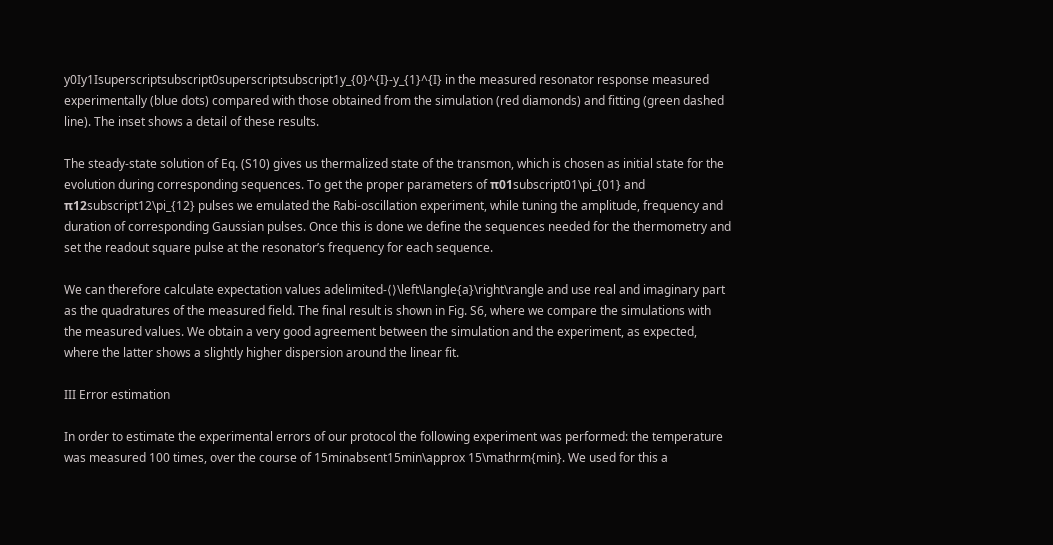y0Iy1Isuperscriptsubscript0superscriptsubscript1y_{0}^{I}-y_{1}^{I} in the measured resonator response measured experimentally (blue dots) compared with those obtained from the simulation (red diamonds) and fitting (green dashed line). The inset shows a detail of these results.

The steady-state solution of Eq. (S10) gives us thermalized state of the transmon, which is chosen as initial state for the evolution during corresponding sequences. To get the proper parameters of π01subscript01\pi_{01} and π12subscript12\pi_{12} pulses we emulated the Rabi-oscillation experiment, while tuning the amplitude, frequency and duration of corresponding Gaussian pulses. Once this is done we define the sequences needed for the thermometry and set the readout square pulse at the resonator’s frequency for each sequence.

We can therefore calculate expectation values adelimited-⟨⟩\left\langle{a}\right\rangle and use real and imaginary part as the quadratures of the measured field. The final result is shown in Fig. S6, where we compare the simulations with the measured values. We obtain a very good agreement between the simulation and the experiment, as expected, where the latter shows a slightly higher dispersion around the linear fit.

III Error estimation

In order to estimate the experimental errors of our protocol the following experiment was performed: the temperature was measured 100 times, over the course of 15minabsent15min\approx 15\mathrm{min}. We used for this a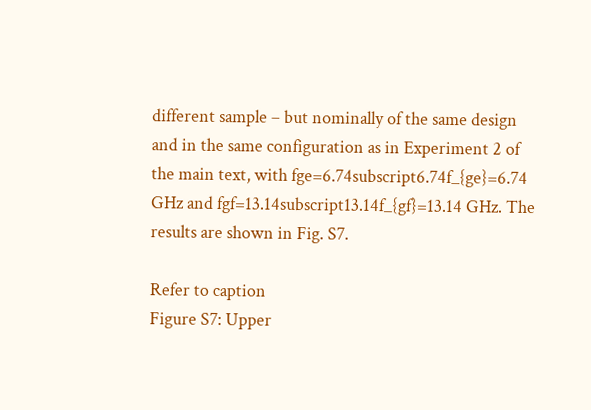different sample – but nominally of the same design and in the same configuration as in Experiment 2 of the main text, with fge=6.74subscript6.74f_{ge}=6.74 GHz and fgf=13.14subscript13.14f_{gf}=13.14 GHz. The results are shown in Fig. S7.

Refer to caption
Figure S7: Upper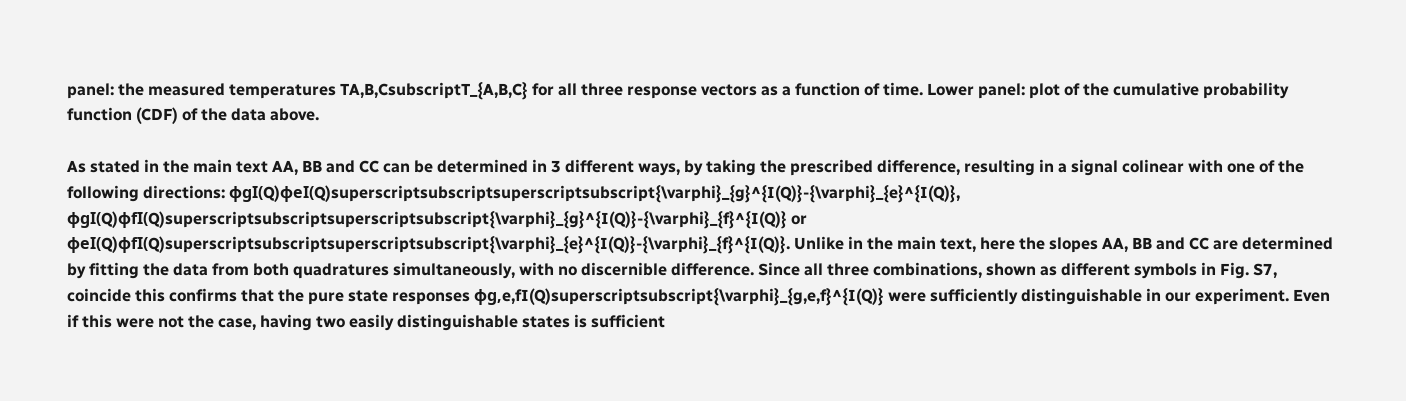panel: the measured temperatures TA,B,CsubscriptT_{A,B,C} for all three response vectors as a function of time. Lower panel: plot of the cumulative probability function (CDF) of the data above.

As stated in the main text AA, BB and CC can be determined in 3 different ways, by taking the prescribed difference, resulting in a signal colinear with one of the following directions: φgI(Q)φeI(Q)superscriptsubscriptsuperscriptsubscript{\varphi}_{g}^{I(Q)}-{\varphi}_{e}^{I(Q)}, φgI(Q)φfI(Q)superscriptsubscriptsuperscriptsubscript{\varphi}_{g}^{I(Q)}-{\varphi}_{f}^{I(Q)} or φeI(Q)φfI(Q)superscriptsubscriptsuperscriptsubscript{\varphi}_{e}^{I(Q)}-{\varphi}_{f}^{I(Q)}. Unlike in the main text, here the slopes AA, BB and CC are determined by fitting the data from both quadratures simultaneously, with no discernible difference. Since all three combinations, shown as different symbols in Fig. S7, coincide this confirms that the pure state responses φg,e,fI(Q)superscriptsubscript{\varphi}_{g,e,f}^{I(Q)} were sufficiently distinguishable in our experiment. Even if this were not the case, having two easily distinguishable states is sufficient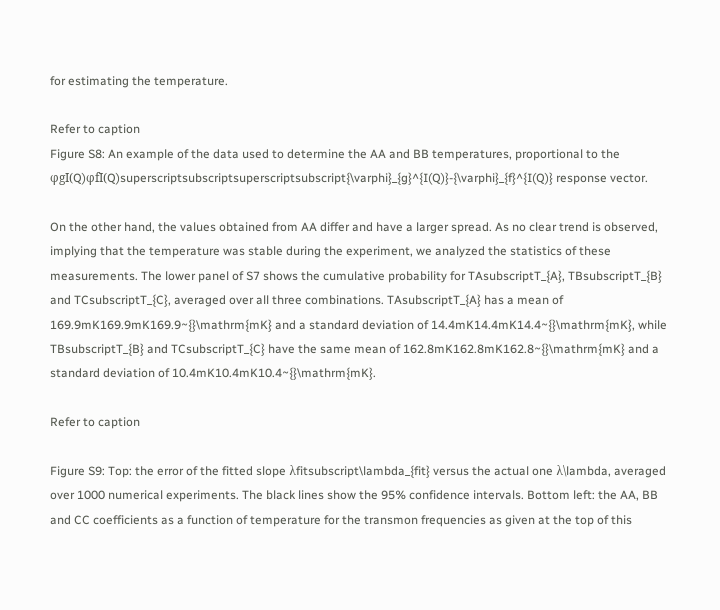for estimating the temperature.

Refer to caption
Figure S8: An example of the data used to determine the AA and BB temperatures, proportional to the φgI(Q)φfI(Q)superscriptsubscriptsuperscriptsubscript{\varphi}_{g}^{I(Q)}-{\varphi}_{f}^{I(Q)} response vector.

On the other hand, the values obtained from AA differ and have a larger spread. As no clear trend is observed, implying that the temperature was stable during the experiment, we analyzed the statistics of these measurements. The lower panel of S7 shows the cumulative probability for TAsubscriptT_{A}, TBsubscriptT_{B} and TCsubscriptT_{C}, averaged over all three combinations. TAsubscriptT_{A} has a mean of 169.9mK169.9mK169.9~{}\mathrm{mK} and a standard deviation of 14.4mK14.4mK14.4~{}\mathrm{mK}, while TBsubscriptT_{B} and TCsubscriptT_{C} have the same mean of 162.8mK162.8mK162.8~{}\mathrm{mK} and a standard deviation of 10.4mK10.4mK10.4~{}\mathrm{mK}.

Refer to caption

Figure S9: Top: the error of the fitted slope λfitsubscript\lambda_{fit} versus the actual one λ\lambda, averaged over 1000 numerical experiments. The black lines show the 95% confidence intervals. Bottom left: the AA, BB and CC coefficients as a function of temperature for the transmon frequencies as given at the top of this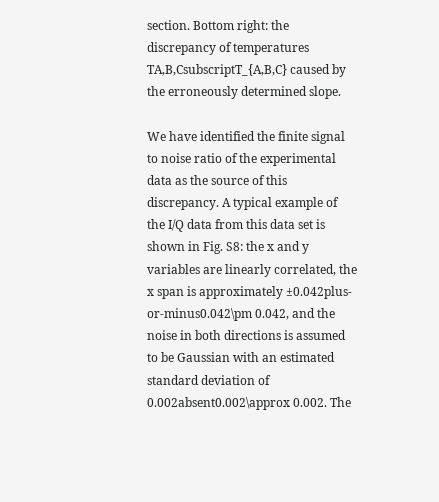section. Bottom right: the discrepancy of temperatures TA,B,CsubscriptT_{A,B,C} caused by the erroneously determined slope.

We have identified the finite signal to noise ratio of the experimental data as the source of this discrepancy. A typical example of the I/Q data from this data set is shown in Fig. S8: the x and y variables are linearly correlated, the x span is approximately ±0.042plus-or-minus0.042\pm 0.042, and the noise in both directions is assumed to be Gaussian with an estimated standard deviation of 0.002absent0.002\approx 0.002. The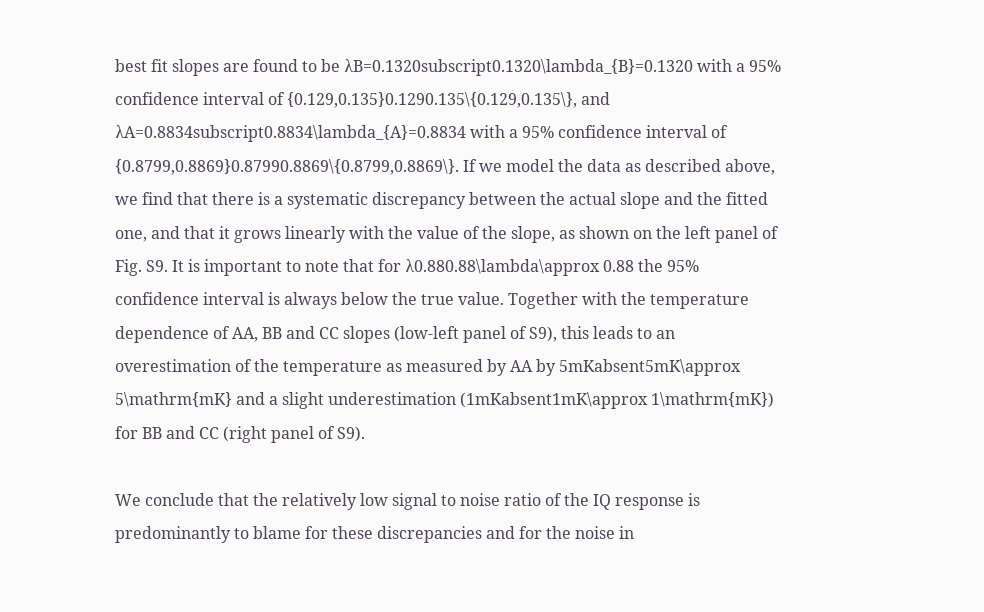best fit slopes are found to be λB=0.1320subscript0.1320\lambda_{B}=0.1320 with a 95% confidence interval of {0.129,0.135}0.1290.135\{0.129,0.135\}, and λA=0.8834subscript0.8834\lambda_{A}=0.8834 with a 95% confidence interval of {0.8799,0.8869}0.87990.8869\{0.8799,0.8869\}. If we model the data as described above, we find that there is a systematic discrepancy between the actual slope and the fitted one, and that it grows linearly with the value of the slope, as shown on the left panel of Fig. S9. It is important to note that for λ0.880.88\lambda\approx 0.88 the 95% confidence interval is always below the true value. Together with the temperature dependence of AA, BB and CC slopes (low-left panel of S9), this leads to an overestimation of the temperature as measured by AA by 5mKabsent5mK\approx 5\mathrm{mK} and a slight underestimation (1mKabsent1mK\approx 1\mathrm{mK}) for BB and CC (right panel of S9).

We conclude that the relatively low signal to noise ratio of the IQ response is predominantly to blame for these discrepancies and for the noise in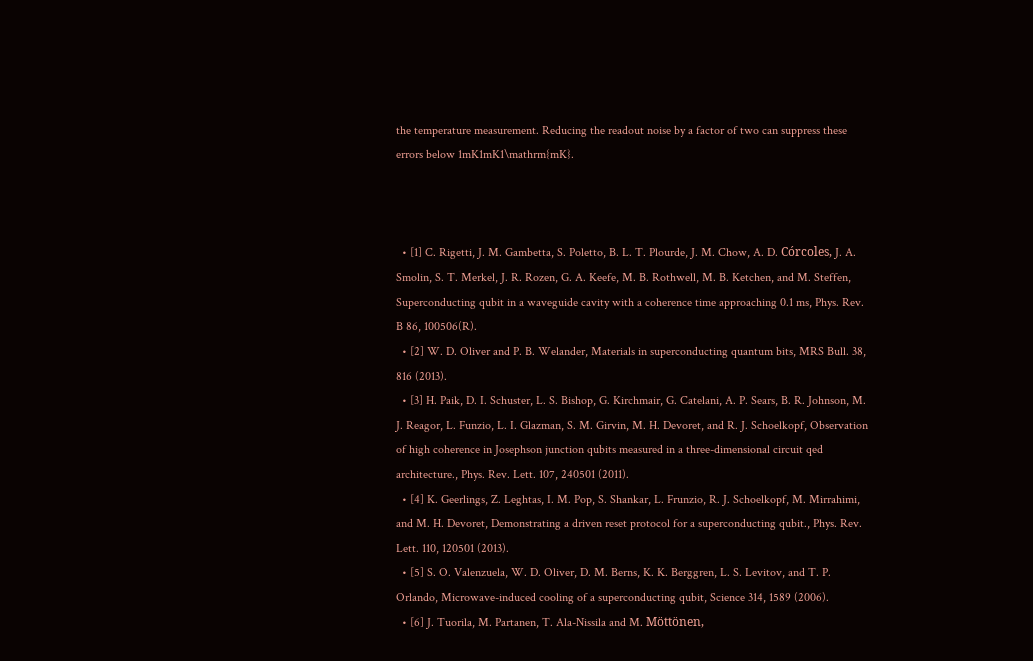the temperature measurement. Reducing the readout noise by a factor of two can suppress these errors below 1mK1mK1\mathrm{mK}.



  • [1] C. Rigetti, J. M. Gambetta, S. Poletto, B. L. T. Plourde, J. M. Chow, A. D. Córcoles, J. A. Smolin, S. T. Merkel, J. R. Rozen, G. A. Keefe, M. B. Rothwell, M. B. Ketchen, and M. Steffen, Superconducting qubit in a waveguide cavity with a coherence time approaching 0.1 ms, Phys. Rev. B 86, 100506(R).
  • [2] W. D. Oliver and P. B. Welander, Materials in superconducting quantum bits, MRS Bull. 38, 816 (2013).
  • [3] H. Paik, D. I. Schuster, L. S. Bishop, G. Kirchmair, G. Catelani, A. P. Sears, B. R. Johnson, M. J. Reagor, L. Funzio, L. I. Glazman, S. M. Girvin, M. H. Devoret, and R. J. Schoelkopf, Observation of high coherence in Josephson junction qubits measured in a three-dimensional circuit qed architecture., Phys. Rev. Lett. 107, 240501 (2011).
  • [4] K. Geerlings, Z. Leghtas, I. M. Pop, S. Shankar, L. Frunzio, R. J. Schoelkopf, M. Mirrahimi, and M. H. Devoret, Demonstrating a driven reset protocol for a superconducting qubit., Phys. Rev. Lett. 110, 120501 (2013).
  • [5] S. O. Valenzuela, W. D. Oliver, D. M. Berns, K. K. Berggren, L. S. Levitov, and T. P. Orlando, Microwave-induced cooling of a superconducting qubit, Science 314, 1589 (2006).
  • [6] J. Tuorila, M. Partanen, T. Ala-Nissila and M. Möttönen,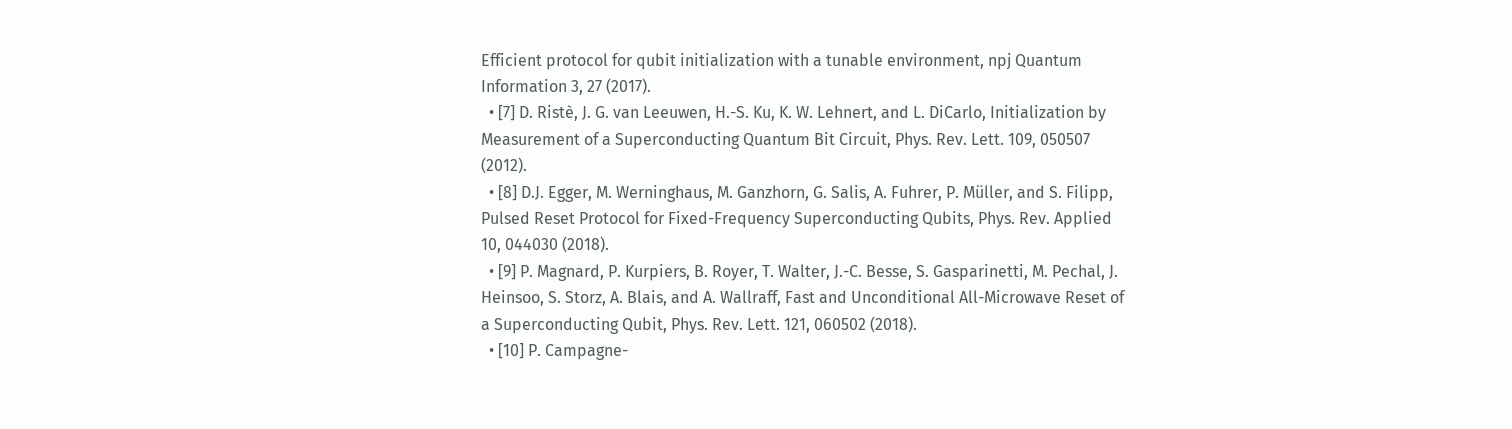Efficient protocol for qubit initialization with a tunable environment, npj Quantum Information 3, 27 (2017).
  • [7] D. Ristè, J. G. van Leeuwen, H.-S. Ku, K. W. Lehnert, and L. DiCarlo, Initialization by Measurement of a Superconducting Quantum Bit Circuit, Phys. Rev. Lett. 109, 050507 (2012).
  • [8] D.J. Egger, M. Werninghaus, M. Ganzhorn, G. Salis, A. Fuhrer, P. Müller, and S. Filipp, Pulsed Reset Protocol for Fixed-Frequency Superconducting Qubits, Phys. Rev. Applied 10, 044030 (2018).
  • [9] P. Magnard, P. Kurpiers, B. Royer, T. Walter, J.-C. Besse, S. Gasparinetti, M. Pechal, J. Heinsoo, S. Storz, A. Blais, and A. Wallraff, Fast and Unconditional All-Microwave Reset of a Superconducting Qubit, Phys. Rev. Lett. 121, 060502 (2018).
  • [10] P. Campagne-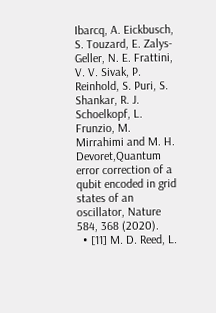Ibarcq, A. Eickbusch, S. Touzard, E. Zalys-Geller, N. E. Frattini, V. V. Sivak, P. Reinhold, S. Puri, S. Shankar, R. J. Schoelkopf, L. Frunzio, M. Mirrahimi and M. H. Devoret,Quantum error correction of a qubit encoded in grid states of an oscillator, Nature 584, 368 (2020).
  • [11] M. D. Reed, L.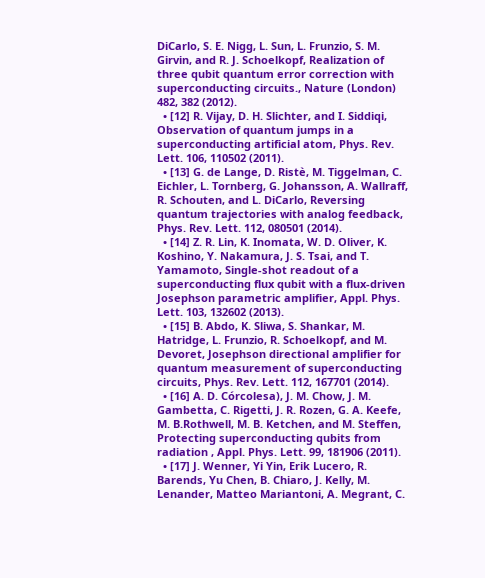DiCarlo, S. E. Nigg, L. Sun, L. Frunzio, S. M. Girvin, and R. J. Schoelkopf, Realization of three qubit quantum error correction with superconducting circuits., Nature (London) 482, 382 (2012).
  • [12] R. Vijay, D. H. Slichter, and I. Siddiqi, Observation of quantum jumps in a superconducting artificial atom, Phys. Rev. Lett. 106, 110502 (2011).
  • [13] G. de Lange, D. Ristè, M. Tiggelman, C. Eichler, L. Tornberg, G. Johansson, A. Wallraff, R. Schouten, and L. DiCarlo, Reversing quantum trajectories with analog feedback, Phys. Rev. Lett. 112, 080501 (2014).
  • [14] Z. R. Lin, K. Inomata, W. D. Oliver, K. Koshino, Y. Nakamura, J. S. Tsai, and T. Yamamoto, Single-shot readout of a superconducting flux qubit with a flux-driven Josephson parametric amplifier, Appl. Phys. Lett. 103, 132602 (2013).
  • [15] B. Abdo, K. Sliwa, S. Shankar, M. Hatridge, L. Frunzio, R. Schoelkopf, and M. Devoret, Josephson directional amplifier for quantum measurement of superconducting circuits, Phys. Rev. Lett. 112, 167701 (2014).
  • [16] A. D. Córcolesa), J. M. Chow, J. M. Gambetta, C. Rigetti, J. R. Rozen, G. A. Keefe, M. B.Rothwell, M. B. Ketchen, and M. Steffen, Protecting superconducting qubits from radiation , Appl. Phys. Lett. 99, 181906 (2011).
  • [17] J. Wenner, Yi Yin, Erik Lucero, R. Barends, Yu Chen, B. Chiaro, J. Kelly, M. Lenander, Matteo Mariantoni, A. Megrant, C.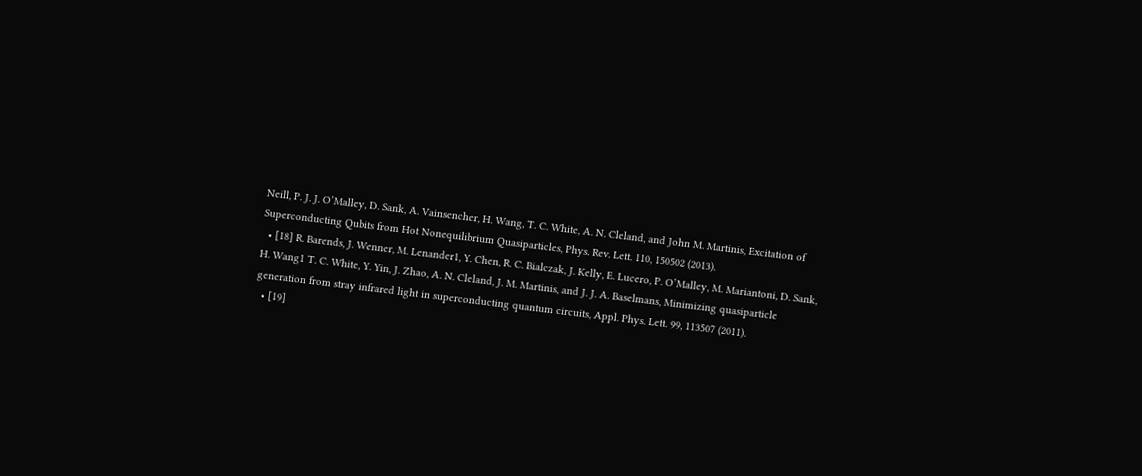Neill, P. J. J. O’Malley, D. Sank, A. Vainsencher, H. Wang, T. C. White, A. N. Cleland, and John M. Martinis, Excitation of Superconducting Qubits from Hot Nonequilibrium Quasiparticles, Phys. Rev. Lett. 110, 150502 (2013).
  • [18] R. Barends, J. Wenner, M. Lenander1, Y. Chen, R. C. Bialczak, J. Kelly, E. Lucero, P. O’Malley, M. Mariantoni, D. Sank, H. Wang1 T. C. White, Y. Yin, J. Zhao, A. N. Cleland, J. M. Martinis, and J. J. A. Baselmans, Minimizing quasiparticle generation from stray infrared light in superconducting quantum circuits, Appl. Phys. Lett. 99, 113507 (2011).
  • [19]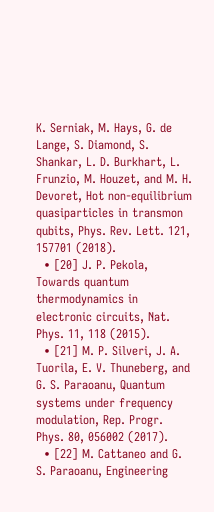K. Serniak, M. Hays, G. de Lange, S. Diamond, S. Shankar, L. D. Burkhart, L. Frunzio, M. Houzet, and M. H. Devoret, Hot non-equilibrium quasiparticles in transmon qubits, Phys. Rev. Lett. 121, 157701 (2018).
  • [20] J. P. Pekola, Towards quantum thermodynamics in electronic circuits, Nat. Phys. 11, 118 (2015).
  • [21] M. P. Silveri, J. A. Tuorila, E. V. Thuneberg, and G. S. Paraoanu, Quantum systems under frequency modulation, Rep. Progr. Phys. 80, 056002 (2017).
  • [22] M. Cattaneo and G. S. Paraoanu, Engineering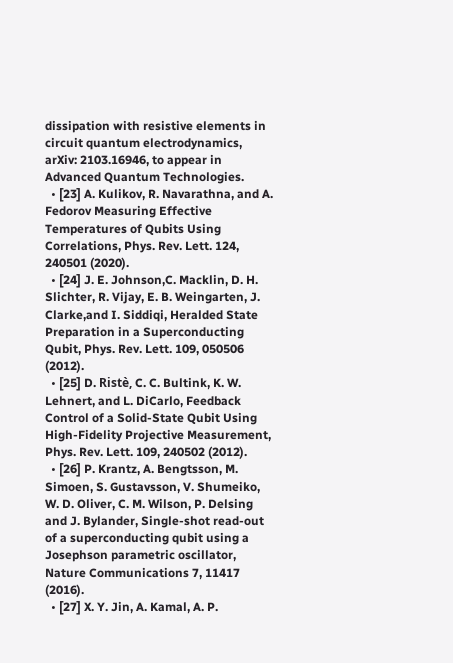dissipation with resistive elements in circuit quantum electrodynamics, arXiv: 2103.16946, to appear in Advanced Quantum Technologies.
  • [23] A. Kulikov, R. Navarathna, and A. Fedorov Measuring Effective Temperatures of Qubits Using Correlations, Phys. Rev. Lett. 124, 240501 (2020).
  • [24] J. E. Johnson,C. Macklin, D. H. Slichter, R. Vijay, E. B. Weingarten, J. Clarke,and I. Siddiqi, Heralded State Preparation in a Superconducting Qubit, Phys. Rev. Lett. 109, 050506 (2012).
  • [25] D. Ristè, C. C. Bultink, K. W. Lehnert, and L. DiCarlo, Feedback Control of a Solid-State Qubit Using High-Fidelity Projective Measurement, Phys. Rev. Lett. 109, 240502 (2012).
  • [26] P. Krantz, A. Bengtsson, M. Simoen, S. Gustavsson, V. Shumeiko, W. D. Oliver, C. M. Wilson, P. Delsing and J. Bylander, Single-shot read-out of a superconducting qubit using a Josephson parametric oscillator, Nature Communications 7, 11417 (2016).
  • [27] X. Y. Jin, A. Kamal, A. P.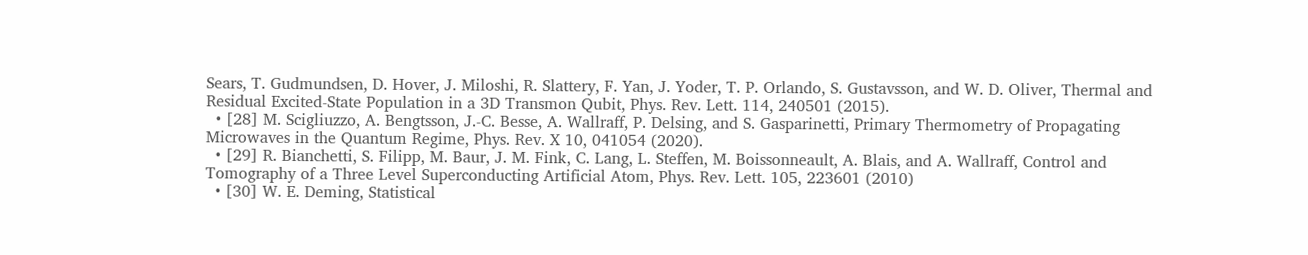Sears, T. Gudmundsen, D. Hover, J. Miloshi, R. Slattery, F. Yan, J. Yoder, T. P. Orlando, S. Gustavsson, and W. D. Oliver, Thermal and Residual Excited-State Population in a 3D Transmon Qubit, Phys. Rev. Lett. 114, 240501 (2015).
  • [28] M. Scigliuzzo, A. Bengtsson, J.-C. Besse, A. Wallraff, P. Delsing, and S. Gasparinetti, Primary Thermometry of Propagating Microwaves in the Quantum Regime, Phys. Rev. X 10, 041054 (2020).
  • [29] R. Bianchetti, S. Filipp, M. Baur, J. M. Fink, C. Lang, L. Steffen, M. Boissonneault, A. Blais, and A. Wallraff, Control and Tomography of a Three Level Superconducting Artificial Atom, Phys. Rev. Lett. 105, 223601 (2010)
  • [30] W. E. Deming, Statistical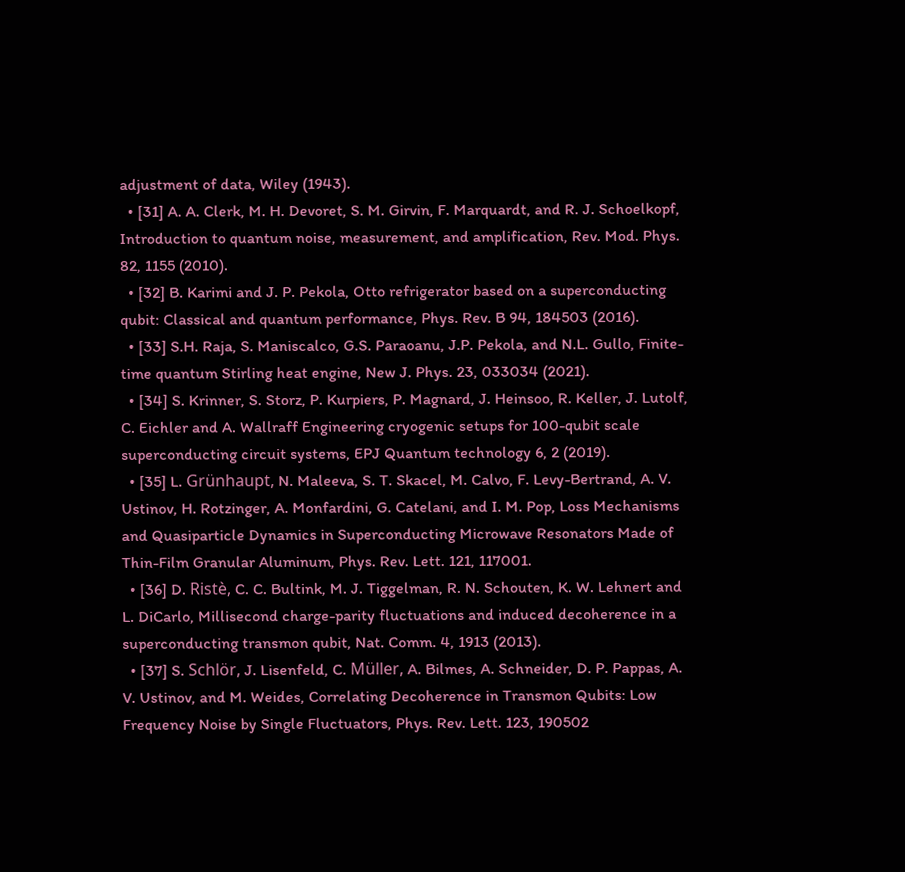adjustment of data, Wiley (1943).
  • [31] A. A. Clerk, M. H. Devoret, S. M. Girvin, F. Marquardt, and R. J. Schoelkopf, Introduction to quantum noise, measurement, and amplification, Rev. Mod. Phys. 82, 1155 (2010).
  • [32] B. Karimi and J. P. Pekola, Otto refrigerator based on a superconducting qubit: Classical and quantum performance, Phys. Rev. B 94, 184503 (2016).
  • [33] S.H. Raja, S. Maniscalco, G.S. Paraoanu, J.P. Pekola, and N.L. Gullo, Finite-time quantum Stirling heat engine, New J. Phys. 23, 033034 (2021).
  • [34] S. Krinner, S. Storz, P. Kurpiers, P. Magnard, J. Heinsoo, R. Keller, J. Lutolf, C. Eichler and A. Wallraff Engineering cryogenic setups for 100-qubit scale superconducting circuit systems, EPJ Quantum technology 6, 2 (2019).
  • [35] L. Grünhaupt, N. Maleeva, S. T. Skacel, M. Calvo, F. Levy-Bertrand, A. V. Ustinov, H. Rotzinger, A. Monfardini, G. Catelani, and I. M. Pop, Loss Mechanisms and Quasiparticle Dynamics in Superconducting Microwave Resonators Made of Thin-Film Granular Aluminum, Phys. Rev. Lett. 121, 117001.
  • [36] D. Ristè, C. C. Bultink, M. J. Tiggelman, R. N. Schouten, K. W. Lehnert and L. DiCarlo, Millisecond charge-parity fluctuations and induced decoherence in a superconducting transmon qubit, Nat. Comm. 4, 1913 (2013).
  • [37] S. Schlör, J. Lisenfeld, C. Müller, A. Bilmes, A. Schneider, D. P. Pappas, A. V. Ustinov, and M. Weides, Correlating Decoherence in Transmon Qubits: Low Frequency Noise by Single Fluctuators, Phys. Rev. Lett. 123, 190502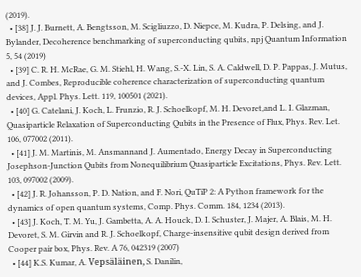(2019).
  • [38] J. J. Burnett, A. Bengtsson, M. Scigliuzzo, D. Niepce, M. Kudra, P. Delsing, and J. Bylander, Decoherence benchmarking of superconducting qubits, npj Quantum Information 5, 54 (2019)
  • [39] C. R. H. McRae, G. M. Stiehl, H. Wang, S.-X. Lin, S. A. Caldwell, D. P. Pappas, J. Mutus, and J. Combes, Reproducible coherence characterization of superconducting quantum devices, Appl. Phys. Lett. 119, 100501 (2021).
  • [40] G. Catelani, J. Koch, L. Frunzio, R. J. Schoelkopf, M. H. Devoret,and L. I. Glazman, Quasiparticle Relaxation of Superconducting Qubits in the Presence of Flux, Phys. Rev. Let. 106, 077002 (2011).
  • [41] J. M. Martinis, M. Ansmannand J. Aumentado, Energy Decay in Superconducting Josephson-Junction Qubits from Nonequilibrium Quasiparticle Excitations, Phys. Rev. Lett. 103, 097002 (2009).
  • [42] J. R. Johansson, P. D. Nation, and F. Nori, QuTiP 2: A Python framework for the dynamics of open quantum systems, Comp. Phys. Comm. 184, 1234 (2013).
  • [43] J. Koch, T. M. Yu, J. Gambetta, A. A. Houck, D. I. Schuster, J. Majer, A. Blais, M. H. Devoret, S. M. Girvin and R. J. Schoelkopf, Charge-insensitive qubit design derived from Cooper pair box, Phys. Rev. A 76, 042319 (2007)
  • [44] K.S. Kumar, A. Vepsäläinen, S. Danilin,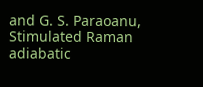and G. S. Paraoanu, Stimulated Raman adiabatic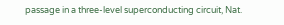passage in a three-level superconducting circuit, Nat.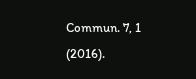Commun. 7, 1 (2016).